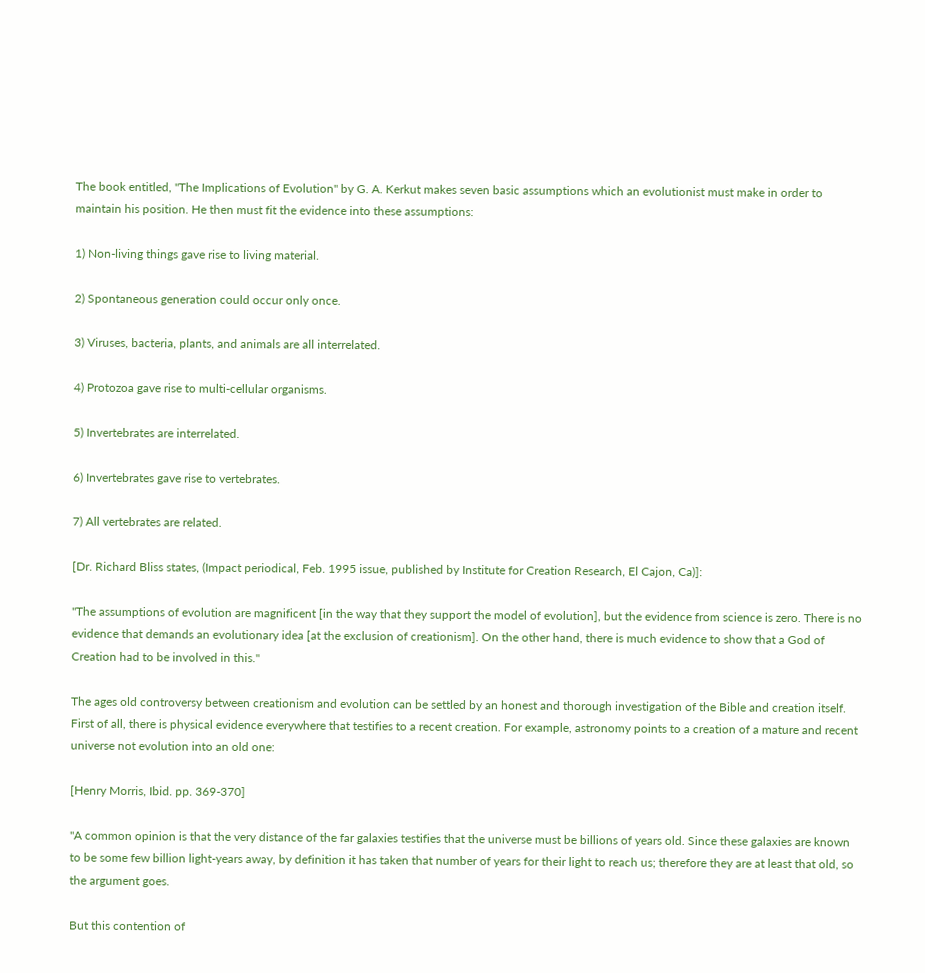The book entitled, "The Implications of Evolution" by G. A. Kerkut makes seven basic assumptions which an evolutionist must make in order to maintain his position. He then must fit the evidence into these assumptions:

1) Non-living things gave rise to living material.

2) Spontaneous generation could occur only once.

3) Viruses, bacteria, plants, and animals are all interrelated.

4) Protozoa gave rise to multi-cellular organisms.

5) Invertebrates are interrelated.

6) Invertebrates gave rise to vertebrates.

7) All vertebrates are related.

[Dr. Richard Bliss states, (Impact periodical, Feb. 1995 issue, published by Institute for Creation Research, El Cajon, Ca)]:

"The assumptions of evolution are magnificent [in the way that they support the model of evolution], but the evidence from science is zero. There is no evidence that demands an evolutionary idea [at the exclusion of creationism]. On the other hand, there is much evidence to show that a God of Creation had to be involved in this."

The ages old controversy between creationism and evolution can be settled by an honest and thorough investigation of the Bible and creation itself. First of all, there is physical evidence everywhere that testifies to a recent creation. For example, astronomy points to a creation of a mature and recent universe not evolution into an old one:

[Henry Morris, Ibid. pp. 369-370]

"A common opinion is that the very distance of the far galaxies testifies that the universe must be billions of years old. Since these galaxies are known to be some few billion light-years away, by definition it has taken that number of years for their light to reach us; therefore they are at least that old, so the argument goes.

But this contention of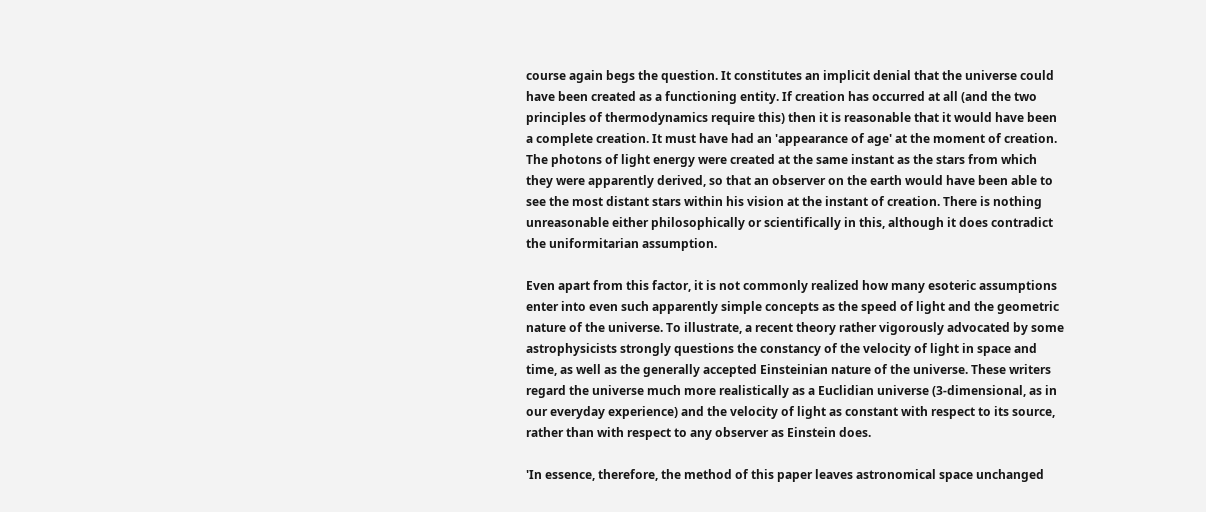course again begs the question. It constitutes an implicit denial that the universe could have been created as a functioning entity. If creation has occurred at all (and the two principles of thermodynamics require this) then it is reasonable that it would have been a complete creation. It must have had an 'appearance of age' at the moment of creation. The photons of light energy were created at the same instant as the stars from which they were apparently derived, so that an observer on the earth would have been able to see the most distant stars within his vision at the instant of creation. There is nothing unreasonable either philosophically or scientifically in this, although it does contradict the uniformitarian assumption.

Even apart from this factor, it is not commonly realized how many esoteric assumptions enter into even such apparently simple concepts as the speed of light and the geometric nature of the universe. To illustrate, a recent theory rather vigorously advocated by some astrophysicists strongly questions the constancy of the velocity of light in space and time, as well as the generally accepted Einsteinian nature of the universe. These writers regard the universe much more realistically as a Euclidian universe (3-dimensional, as in our everyday experience) and the velocity of light as constant with respect to its source, rather than with respect to any observer as Einstein does.

'In essence, therefore, the method of this paper leaves astronomical space unchanged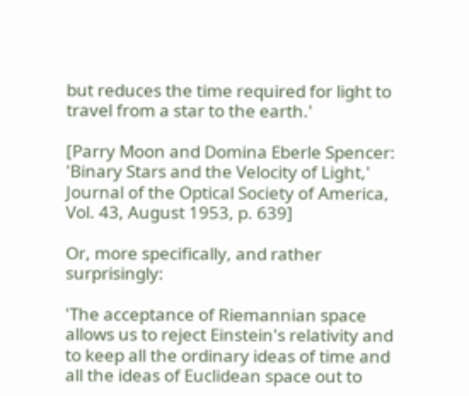but reduces the time required for light to travel from a star to the earth.'

[Parry Moon and Domina Eberle Spencer: 'Binary Stars and the Velocity of Light,' Journal of the Optical Society of America, Vol. 43, August 1953, p. 639]

Or, more specifically, and rather surprisingly:

'The acceptance of Riemannian space allows us to reject Einstein's relativity and to keep all the ordinary ideas of time and all the ideas of Euclidean space out to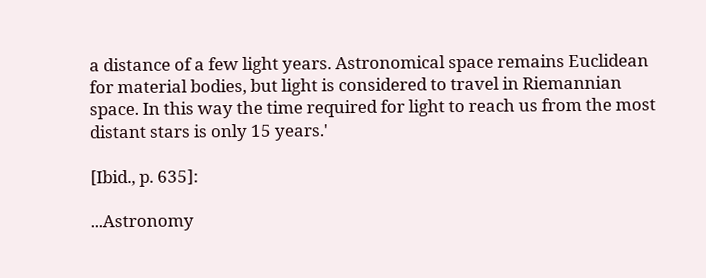a distance of a few light years. Astronomical space remains Euclidean for material bodies, but light is considered to travel in Riemannian space. In this way the time required for light to reach us from the most distant stars is only 15 years.'

[Ibid., p. 635]:

...Astronomy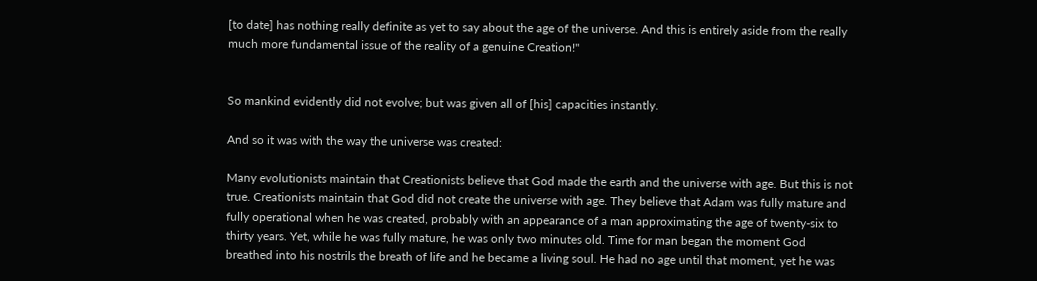[to date] has nothing really definite as yet to say about the age of the universe. And this is entirely aside from the really much more fundamental issue of the reality of a genuine Creation!"


So mankind evidently did not evolve; but was given all of [his] capacities instantly.

And so it was with the way the universe was created:

Many evolutionists maintain that Creationists believe that God made the earth and the universe with age. But this is not true. Creationists maintain that God did not create the universe with age. They believe that Adam was fully mature and fully operational when he was created, probably with an appearance of a man approximating the age of twenty-six to thirty years. Yet, while he was fully mature, he was only two minutes old. Time for man began the moment God breathed into his nostrils the breath of life and he became a living soul. He had no age until that moment, yet he was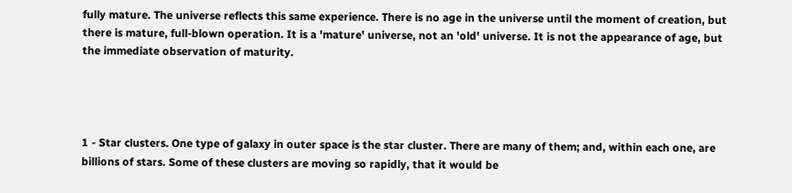fully mature. The universe reflects this same experience. There is no age in the universe until the moment of creation, but there is mature, full-blown operation. It is a 'mature' universe, not an 'old' universe. It is not the appearance of age, but the immediate observation of maturity.




1 - Star clusters. One type of galaxy in outer space is the star cluster. There are many of them; and, within each one, are billions of stars. Some of these clusters are moving so rapidly, that it would be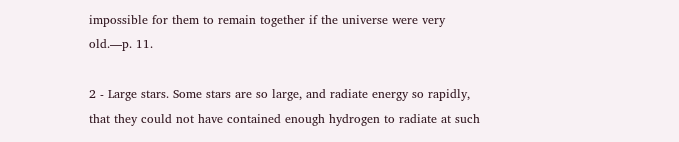impossible for them to remain together if the universe were very old.—p. 11.

2 - Large stars. Some stars are so large, and radiate energy so rapidly, that they could not have contained enough hydrogen to radiate at such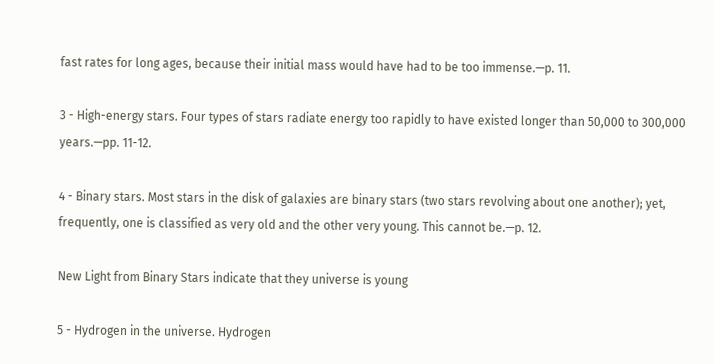fast rates for long ages, because their initial mass would have had to be too immense.—p. 11.

3 - High-energy stars. Four types of stars radiate energy too rapidly to have existed longer than 50,000 to 300,000 years.—pp. 11-12.

4 - Binary stars. Most stars in the disk of galaxies are binary stars (two stars revolving about one another); yet, frequently, one is classified as very old and the other very young. This cannot be.—p. 12.

New Light from Binary Stars indicate that they universe is young

5 - Hydrogen in the universe. Hydrogen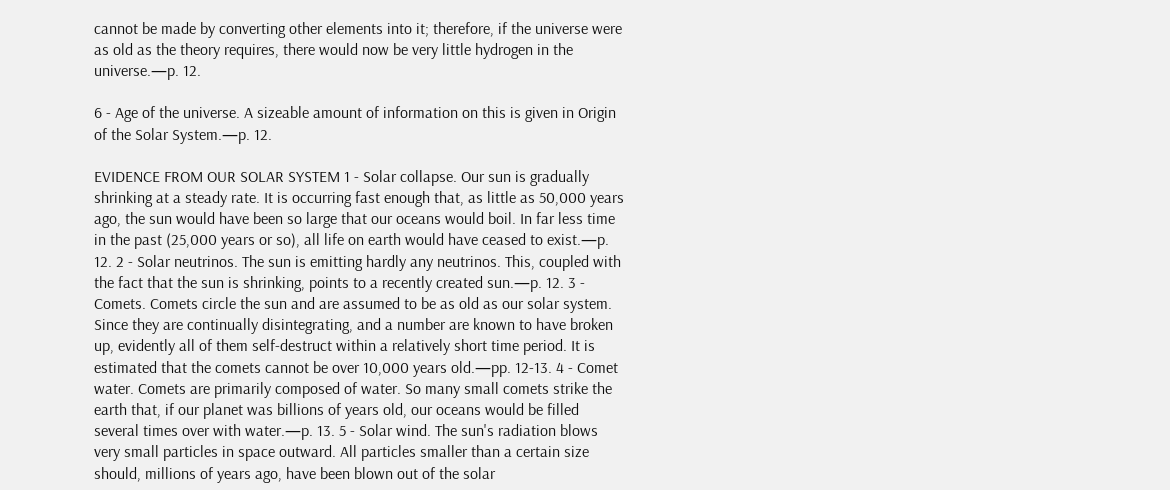cannot be made by converting other elements into it; therefore, if the universe were as old as the theory requires, there would now be very little hydrogen in the universe.—p. 12.

6 - Age of the universe. A sizeable amount of information on this is given in Origin of the Solar System.—p. 12.

EVIDENCE FROM OUR SOLAR SYSTEM 1 - Solar collapse. Our sun is gradually shrinking at a steady rate. It is occurring fast enough that, as little as 50,000 years ago, the sun would have been so large that our oceans would boil. In far less time in the past (25,000 years or so), all life on earth would have ceased to exist.—p. 12. 2 - Solar neutrinos. The sun is emitting hardly any neutrinos. This, coupled with the fact that the sun is shrinking, points to a recently created sun.—p. 12. 3 - Comets. Comets circle the sun and are assumed to be as old as our solar system. Since they are continually disintegrating, and a number are known to have broken up, evidently all of them self-destruct within a relatively short time period. It is estimated that the comets cannot be over 10,000 years old.—pp. 12-13. 4 - Comet water. Comets are primarily composed of water. So many small comets strike the earth that, if our planet was billions of years old, our oceans would be filled several times over with water.—p. 13. 5 - Solar wind. The sun's radiation blows very small particles in space outward. All particles smaller than a certain size should, millions of years ago, have been blown out of the solar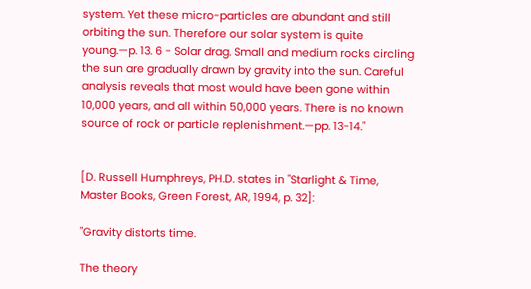system. Yet these micro-particles are abundant and still orbiting the sun. Therefore our solar system is quite young.—p. 13. 6 - Solar drag. Small and medium rocks circling the sun are gradually drawn by gravity into the sun. Careful analysis reveals that most would have been gone within 10,000 years, and all within 50,000 years. There is no known source of rock or particle replenishment.—pp. 13-14."


[D. Russell Humphreys, PH.D. states in "Starlight & Time, Master Books, Green Forest, AR, 1994, p. 32]:

"Gravity distorts time.

The theory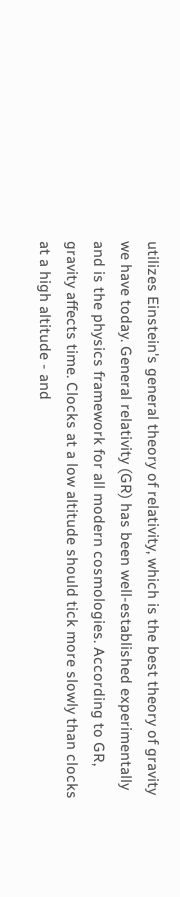utilizes Einstein's general theory of relativity, which is the best theory of gravity we have today. General relativity (GR) has been well-established experimentally and is the physics framework for all modern cosmologies. According to GR, gravity affects time. Clocks at a low altitude should tick more slowly than clocks at a high altitude - and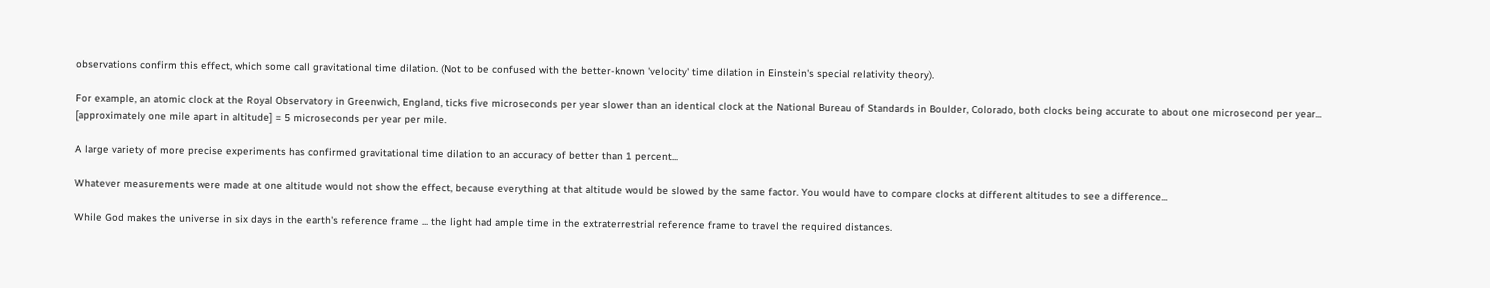observations confirm this effect, which some call gravitational time dilation. (Not to be confused with the better-known 'velocity' time dilation in Einstein's special relativity theory).

For example, an atomic clock at the Royal Observatory in Greenwich, England, ticks five microseconds per year slower than an identical clock at the National Bureau of Standards in Boulder, Colorado, both clocks being accurate to about one microsecond per year... [approximately one mile apart in altitude] = 5 microseconds per year per mile.

A large variety of more precise experiments has confirmed gravitational time dilation to an accuracy of better than 1 percent...

Whatever measurements were made at one altitude would not show the effect, because everything at that altitude would be slowed by the same factor. You would have to compare clocks at different altitudes to see a difference...

While God makes the universe in six days in the earth's reference frame ... the light had ample time in the extraterrestrial reference frame to travel the required distances.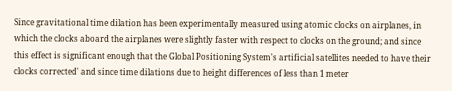Since gravitational time dilation has been experimentally measured using atomic clocks on airplanes, in which the clocks aboard the airplanes were slightly faster with respect to clocks on the ground; and since this effect is significant enough that the Global Positioning System's artificial satellites needed to have their clocks corrected' and since time dilations due to height differences of less than 1 meter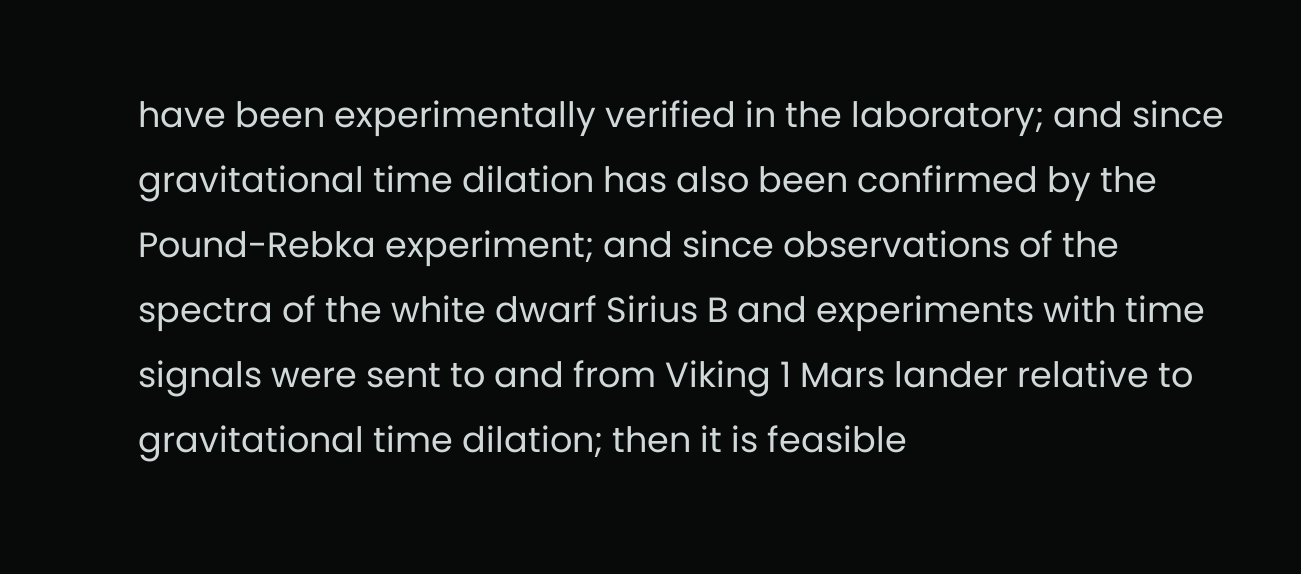have been experimentally verified in the laboratory; and since gravitational time dilation has also been confirmed by the Pound-Rebka experiment; and since observations of the spectra of the white dwarf Sirius B and experiments with time signals were sent to and from Viking 1 Mars lander relative to gravitational time dilation; then it is feasible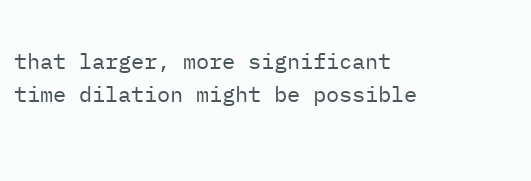that larger, more significant time dilation might be possible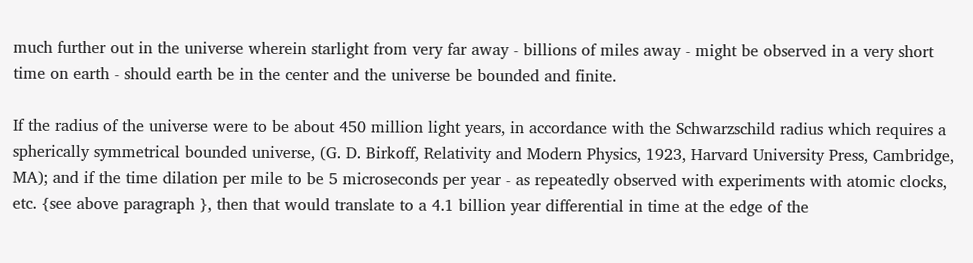much further out in the universe wherein starlight from very far away - billions of miles away - might be observed in a very short time on earth - should earth be in the center and the universe be bounded and finite.

If the radius of the universe were to be about 450 million light years, in accordance with the Schwarzschild radius which requires a spherically symmetrical bounded universe, (G. D. Birkoff, Relativity and Modern Physics, 1923, Harvard University Press, Cambridge, MA); and if the time dilation per mile to be 5 microseconds per year - as repeatedly observed with experiments with atomic clocks, etc. {see above paragraph }, then that would translate to a 4.1 billion year differential in time at the edge of the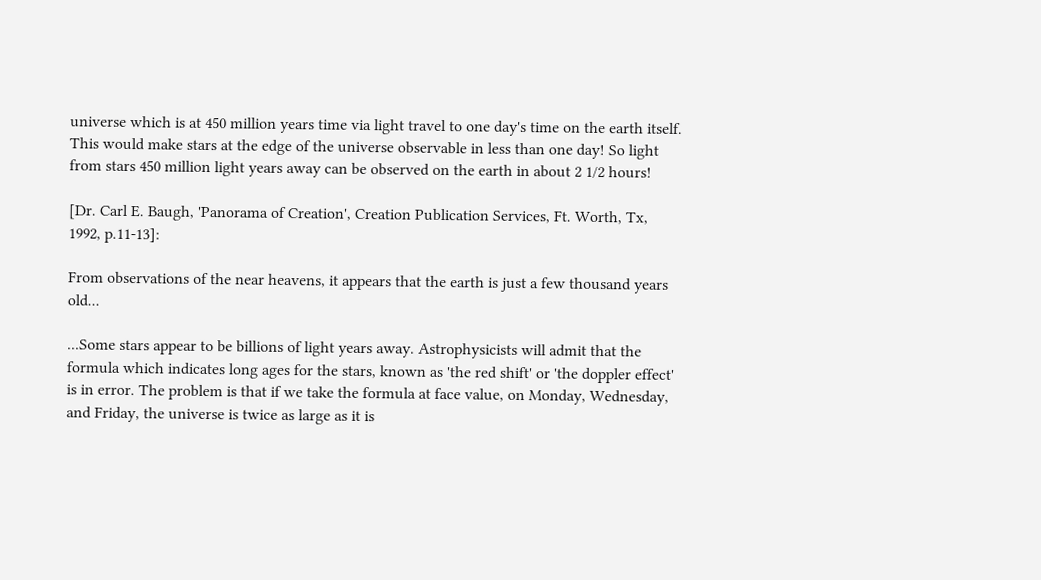universe which is at 450 million years time via light travel to one day's time on the earth itself. This would make stars at the edge of the universe observable in less than one day! So light from stars 450 million light years away can be observed on the earth in about 2 1/2 hours!

[Dr. Carl E. Baugh, 'Panorama of Creation', Creation Publication Services, Ft. Worth, Tx, 1992, p.11-13]:

From observations of the near heavens, it appears that the earth is just a few thousand years old...

...Some stars appear to be billions of light years away. Astrophysicists will admit that the formula which indicates long ages for the stars, known as 'the red shift' or 'the doppler effect' is in error. The problem is that if we take the formula at face value, on Monday, Wednesday, and Friday, the universe is twice as large as it is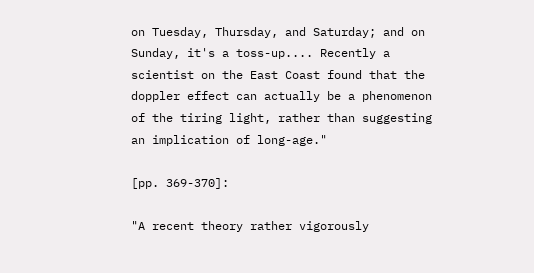on Tuesday, Thursday, and Saturday; and on Sunday, it's a toss-up.... Recently a scientist on the East Coast found that the doppler effect can actually be a phenomenon of the tiring light, rather than suggesting an implication of long-age."

[pp. 369-370]:

"A recent theory rather vigorously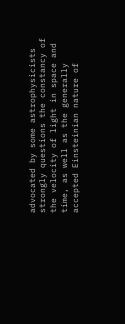advocated by some astrophysicists strongly questions the constancy of the velocity of light in space and time, as well as the generally accepted Einsteinian nature of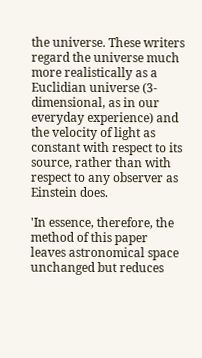the universe. These writers regard the universe much more realistically as a Euclidian universe (3-dimensional, as in our everyday experience) and the velocity of light as constant with respect to its source, rather than with respect to any observer as Einstein does.

'In essence, therefore, the method of this paper leaves astronomical space unchanged but reduces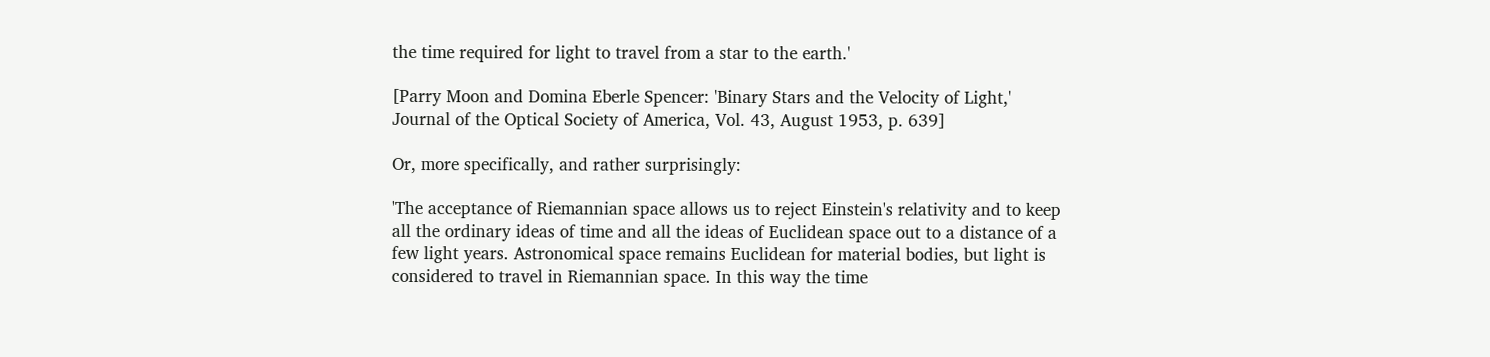the time required for light to travel from a star to the earth.'

[Parry Moon and Domina Eberle Spencer: 'Binary Stars and the Velocity of Light,' Journal of the Optical Society of America, Vol. 43, August 1953, p. 639]

Or, more specifically, and rather surprisingly:

'The acceptance of Riemannian space allows us to reject Einstein's relativity and to keep all the ordinary ideas of time and all the ideas of Euclidean space out to a distance of a few light years. Astronomical space remains Euclidean for material bodies, but light is considered to travel in Riemannian space. In this way the time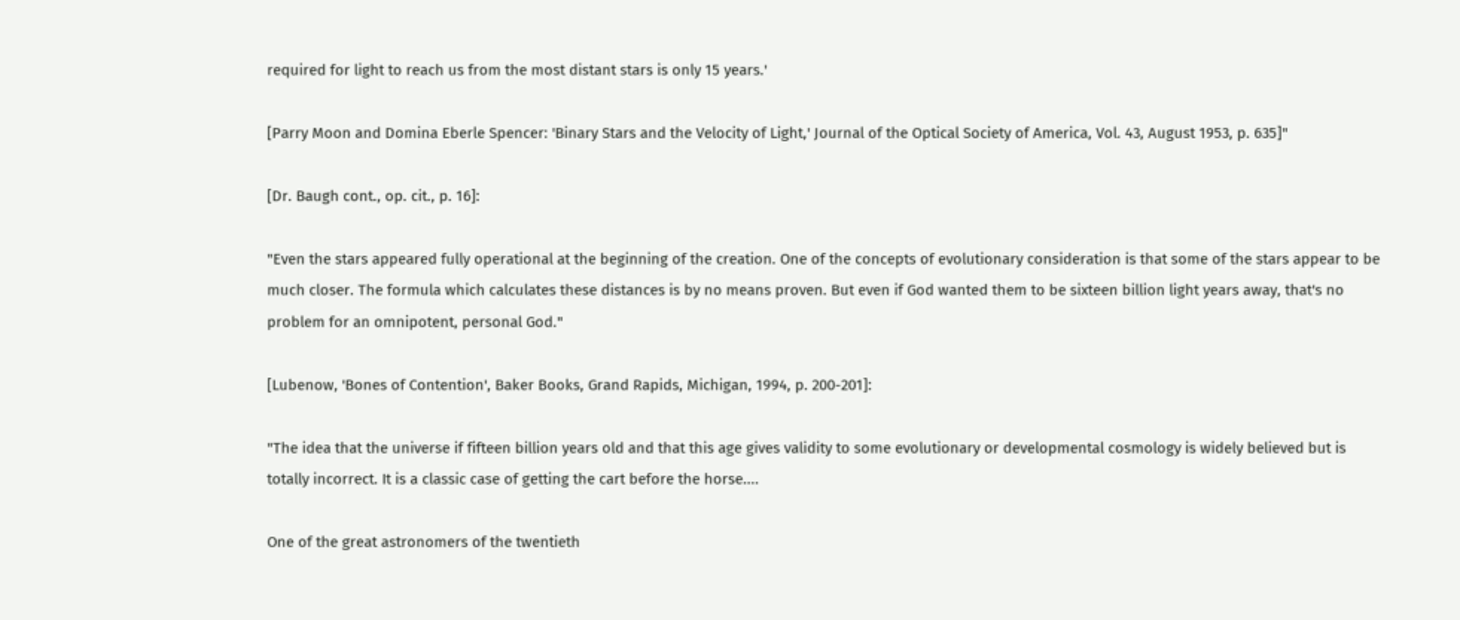required for light to reach us from the most distant stars is only 15 years.'

[Parry Moon and Domina Eberle Spencer: 'Binary Stars and the Velocity of Light,' Journal of the Optical Society of America, Vol. 43, August 1953, p. 635]"

[Dr. Baugh cont., op. cit., p. 16]:

"Even the stars appeared fully operational at the beginning of the creation. One of the concepts of evolutionary consideration is that some of the stars appear to be much closer. The formula which calculates these distances is by no means proven. But even if God wanted them to be sixteen billion light years away, that's no problem for an omnipotent, personal God."

[Lubenow, 'Bones of Contention', Baker Books, Grand Rapids, Michigan, 1994, p. 200-201]:

"The idea that the universe if fifteen billion years old and that this age gives validity to some evolutionary or developmental cosmology is widely believed but is totally incorrect. It is a classic case of getting the cart before the horse....

One of the great astronomers of the twentieth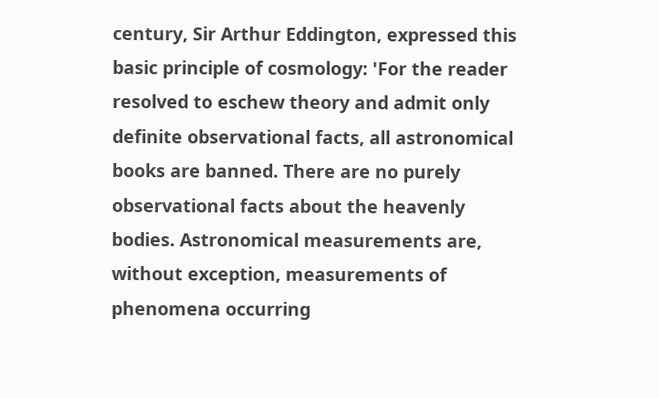century, Sir Arthur Eddington, expressed this basic principle of cosmology: 'For the reader resolved to eschew theory and admit only definite observational facts, all astronomical books are banned. There are no purely observational facts about the heavenly bodies. Astronomical measurements are, without exception, measurements of phenomena occurring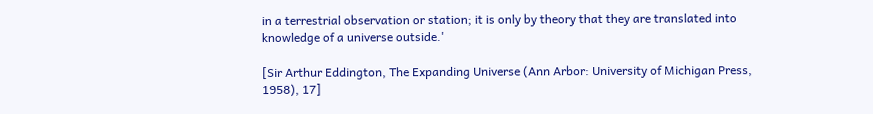in a terrestrial observation or station; it is only by theory that they are translated into knowledge of a universe outside.'

[Sir Arthur Eddington, The Expanding Universe (Ann Arbor: University of Michigan Press, 1958), 17]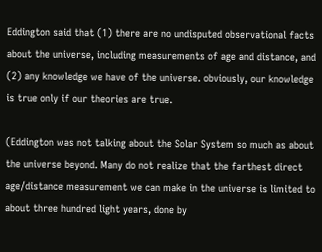Eddington said that (1) there are no undisputed observational facts about the universe, including measurements of age and distance, and (2) any knowledge we have of the universe. obviously, our knowledge is true only if our theories are true.

(Eddington was not talking about the Solar System so much as about the universe beyond. Many do not realize that the farthest direct age/distance measurement we can make in the universe is limited to about three hundred light years, done by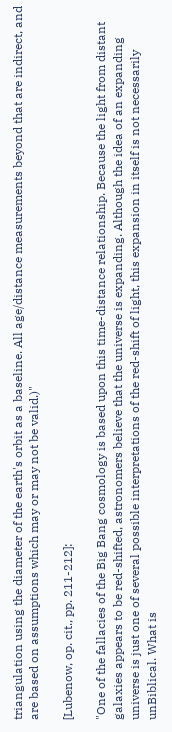triangulation using the diameter of the earth's orbit as a baseline. All age/distance measurements beyond that are indirect, and are based on assumptions which may or may not be valid.)"

[Lubenow, op. cit., pp. 211-212]:

"One of the fallacies of the Big Bang cosmology is based upon this time-distance relationship. Because the light from distant galaxies appears to be red-shifted, astronomers believe that the universe is expanding. Although the idea of an expanding universe is just one of several possible interpretations of the red-shift of light, this expansion in itself is not necessarily unBiblical. What is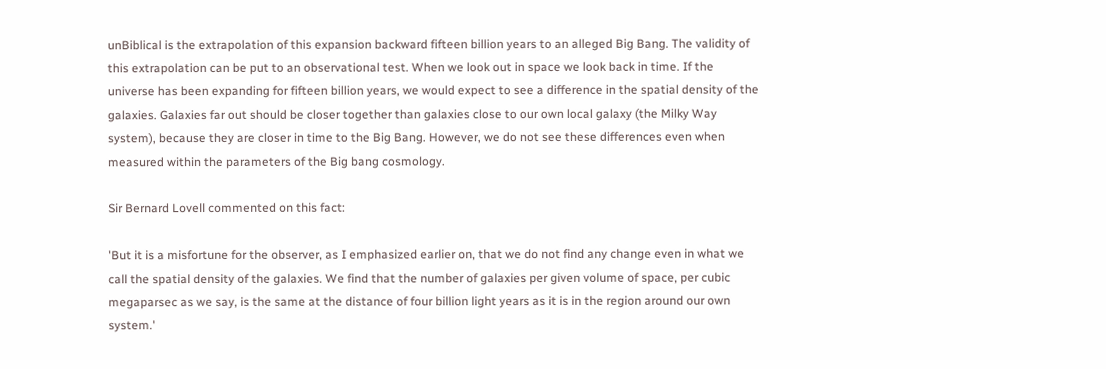unBiblical is the extrapolation of this expansion backward fifteen billion years to an alleged Big Bang. The validity of this extrapolation can be put to an observational test. When we look out in space we look back in time. If the universe has been expanding for fifteen billion years, we would expect to see a difference in the spatial density of the galaxies. Galaxies far out should be closer together than galaxies close to our own local galaxy (the Milky Way system), because they are closer in time to the Big Bang. However, we do not see these differences even when measured within the parameters of the Big bang cosmology.

Sir Bernard Lovell commented on this fact:

'But it is a misfortune for the observer, as I emphasized earlier on, that we do not find any change even in what we call the spatial density of the galaxies. We find that the number of galaxies per given volume of space, per cubic megaparsec as we say, is the same at the distance of four billion light years as it is in the region around our own system.'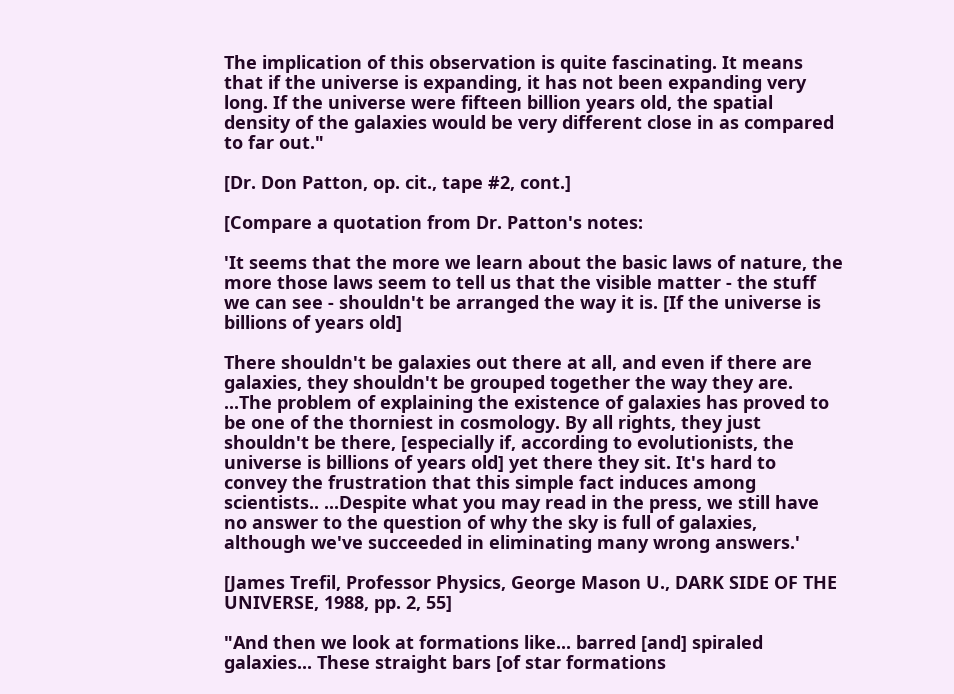The implication of this observation is quite fascinating. It means that if the universe is expanding, it has not been expanding very long. If the universe were fifteen billion years old, the spatial density of the galaxies would be very different close in as compared to far out."

[Dr. Don Patton, op. cit., tape #2, cont.]

[Compare a quotation from Dr. Patton's notes:

'It seems that the more we learn about the basic laws of nature, the more those laws seem to tell us that the visible matter - the stuff we can see - shouldn't be arranged the way it is. [If the universe is billions of years old]

There shouldn't be galaxies out there at all, and even if there are galaxies, they shouldn't be grouped together the way they are. ...The problem of explaining the existence of galaxies has proved to be one of the thorniest in cosmology. By all rights, they just shouldn't be there, [especially if, according to evolutionists, the universe is billions of years old] yet there they sit. It's hard to convey the frustration that this simple fact induces among scientists.. ...Despite what you may read in the press, we still have no answer to the question of why the sky is full of galaxies, although we've succeeded in eliminating many wrong answers.'

[James Trefil, Professor Physics, George Mason U., DARK SIDE OF THE UNIVERSE, 1988, pp. 2, 55]

"And then we look at formations like... barred [and] spiraled galaxies... These straight bars [of star formations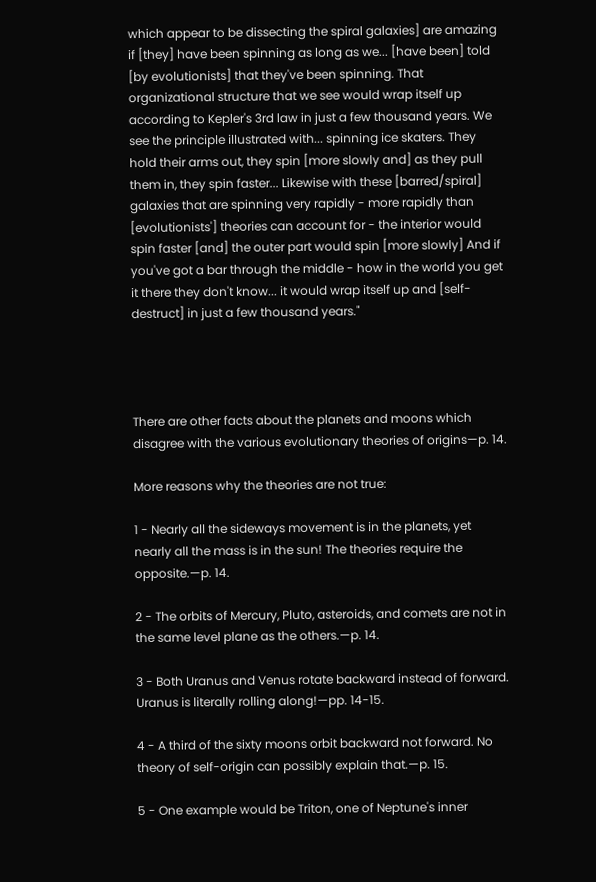which appear to be dissecting the spiral galaxies] are amazing if [they] have been spinning as long as we... [have been] told [by evolutionists] that they've been spinning. That organizational structure that we see would wrap itself up according to Kepler's 3rd law in just a few thousand years. We see the principle illustrated with... spinning ice skaters. They hold their arms out, they spin [more slowly and] as they pull them in, they spin faster... Likewise with these [barred/spiral] galaxies that are spinning very rapidly - more rapidly than [evolutionists'] theories can account for - the interior would spin faster [and] the outer part would spin [more slowly] And if you've got a bar through the middle - how in the world you get it there they don't know... it would wrap itself up and [self-destruct] in just a few thousand years."




There are other facts about the planets and moons which disagree with the various evolutionary theories of origins—p. 14.

More reasons why the theories are not true:

1 - Nearly all the sideways movement is in the planets, yet nearly all the mass is in the sun! The theories require the opposite.—p. 14.

2 - The orbits of Mercury, Pluto, asteroids, and comets are not in the same level plane as the others.—p. 14.

3 - Both Uranus and Venus rotate backward instead of forward. Uranus is literally rolling along!—pp. 14-15.

4 - A third of the sixty moons orbit backward not forward. No theory of self-origin can possibly explain that.—p. 15.

5 - One example would be Triton, one of Neptune's inner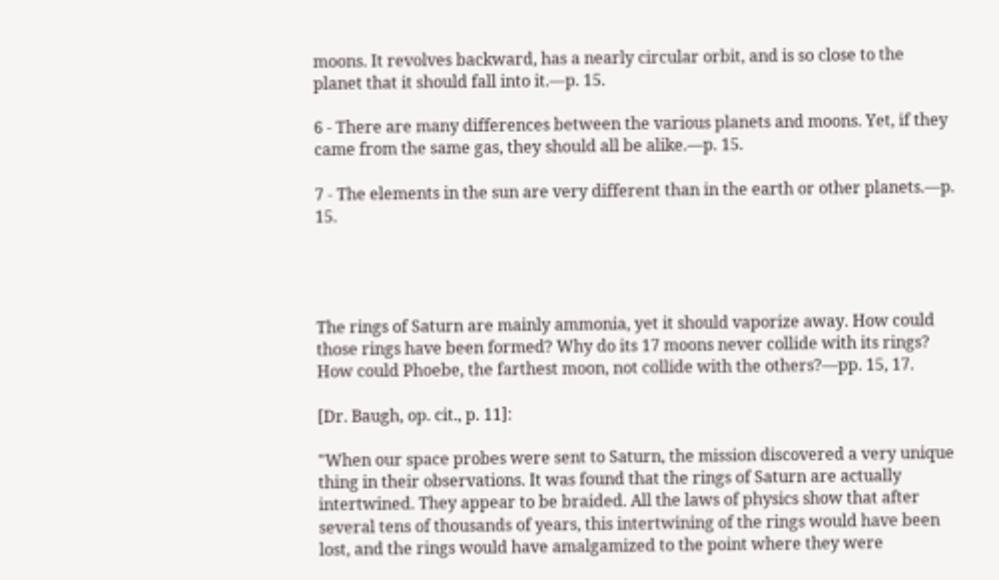moons. It revolves backward, has a nearly circular orbit, and is so close to the planet that it should fall into it.—p. 15.

6 - There are many differences between the various planets and moons. Yet, if they came from the same gas, they should all be alike.—p. 15.

7 - The elements in the sun are very different than in the earth or other planets.—p. 15.




The rings of Saturn are mainly ammonia, yet it should vaporize away. How could those rings have been formed? Why do its 17 moons never collide with its rings? How could Phoebe, the farthest moon, not collide with the others?—pp. 15, 17.

[Dr. Baugh, op. cit., p. 11]:

"When our space probes were sent to Saturn, the mission discovered a very unique thing in their observations. It was found that the rings of Saturn are actually intertwined. They appear to be braided. All the laws of physics show that after several tens of thousands of years, this intertwining of the rings would have been lost, and the rings would have amalgamized to the point where they were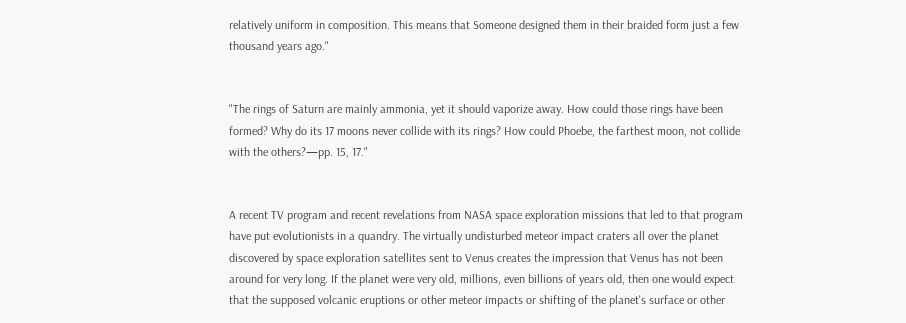relatively uniform in composition. This means that Someone designed them in their braided form just a few thousand years ago."


"The rings of Saturn are mainly ammonia, yet it should vaporize away. How could those rings have been formed? Why do its 17 moons never collide with its rings? How could Phoebe, the farthest moon, not collide with the others?—pp. 15, 17."


A recent TV program and recent revelations from NASA space exploration missions that led to that program have put evolutionists in a quandry. The virtually undisturbed meteor impact craters all over the planet discovered by space exploration satellites sent to Venus creates the impression that Venus has not been around for very long. If the planet were very old, millions, even billions of years old, then one would expect that the supposed volcanic eruptions or other meteor impacts or shifting of the planet's surface or other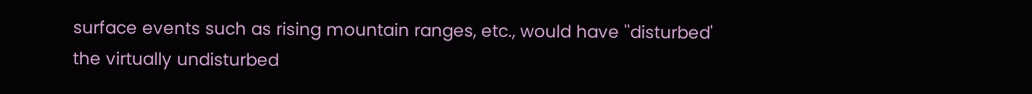surface events such as rising mountain ranges, etc., would have ''disturbed' the virtually undisturbed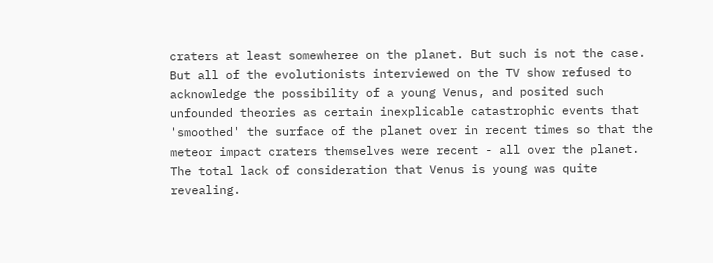craters at least somewheree on the planet. But such is not the case. But all of the evolutionists interviewed on the TV show refused to acknowledge the possibility of a young Venus, and posited such unfounded theories as certain inexplicable catastrophic events that 'smoothed' the surface of the planet over in recent times so that the meteor impact craters themselves were recent - all over the planet. The total lack of consideration that Venus is young was quite revealing.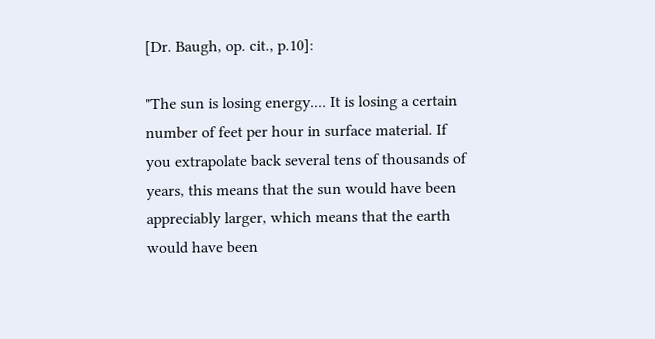[Dr. Baugh, op. cit., p.10]:

"The sun is losing energy.... It is losing a certain number of feet per hour in surface material. If you extrapolate back several tens of thousands of years, this means that the sun would have been appreciably larger, which means that the earth would have been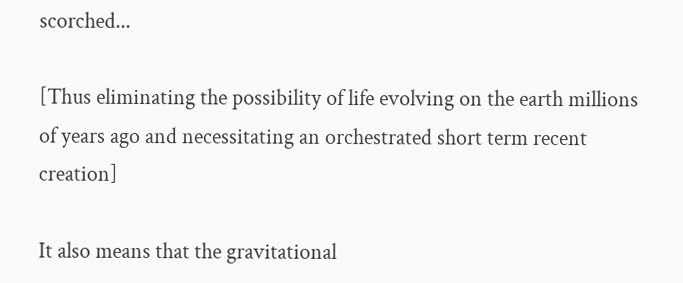scorched...

[Thus eliminating the possibility of life evolving on the earth millions of years ago and necessitating an orchestrated short term recent creation]

It also means that the gravitational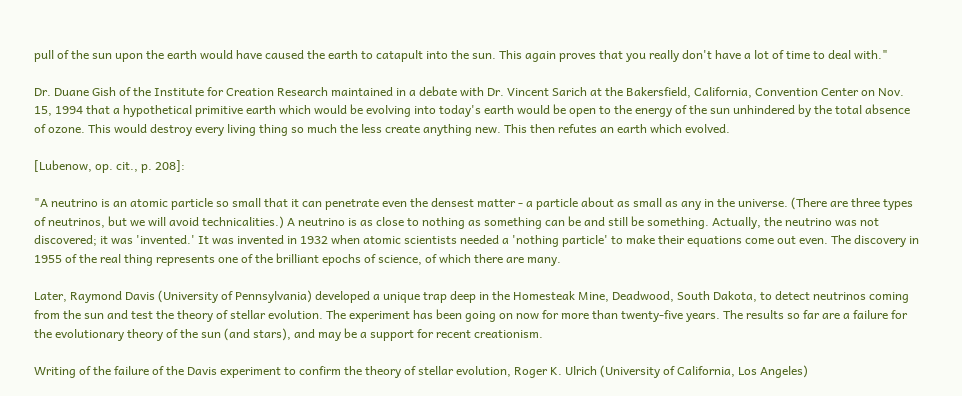pull of the sun upon the earth would have caused the earth to catapult into the sun. This again proves that you really don't have a lot of time to deal with."

Dr. Duane Gish of the Institute for Creation Research maintained in a debate with Dr. Vincent Sarich at the Bakersfield, California, Convention Center on Nov. 15, 1994 that a hypothetical primitive earth which would be evolving into today's earth would be open to the energy of the sun unhindered by the total absence of ozone. This would destroy every living thing so much the less create anything new. This then refutes an earth which evolved.

[Lubenow, op. cit., p. 208]:

"A neutrino is an atomic particle so small that it can penetrate even the densest matter - a particle about as small as any in the universe. (There are three types of neutrinos, but we will avoid technicalities.) A neutrino is as close to nothing as something can be and still be something. Actually, the neutrino was not discovered; it was 'invented.' It was invented in 1932 when atomic scientists needed a 'nothing particle' to make their equations come out even. The discovery in 1955 of the real thing represents one of the brilliant epochs of science, of which there are many.

Later, Raymond Davis (University of Pennsylvania) developed a unique trap deep in the Homesteak Mine, Deadwood, South Dakota, to detect neutrinos coming from the sun and test the theory of stellar evolution. The experiment has been going on now for more than twenty-five years. The results so far are a failure for the evolutionary theory of the sun (and stars), and may be a support for recent creationism.

Writing of the failure of the Davis experiment to confirm the theory of stellar evolution, Roger K. Ulrich (University of California, Los Angeles)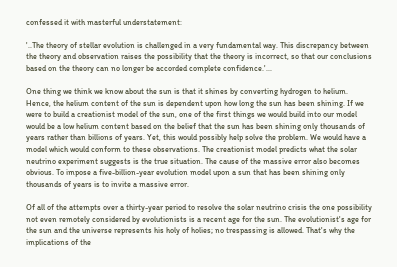confessed it with masterful understatement:

'..The theory of stellar evolution is challenged in a very fundamental way. This discrepancy between the theory and observation raises the possibility that the theory is incorrect, so that our conclusions based on the theory can no longer be accorded complete confidence.'...

One thing we think we know about the sun is that it shines by converting hydrogen to helium. Hence, the helium content of the sun is dependent upon how long the sun has been shining. If we were to build a creationist model of the sun, one of the first things we would build into our model would be a low helium content based on the belief that the sun has been shining only thousands of years rather than billions of years. Yet, this would possibly help solve the problem. We would have a model which would conform to these observations. The creationist model predicts what the solar neutrino experiment suggests is the true situation. The cause of the massive error also becomes obvious. To impose a five-billion-year evolution model upon a sun that has been shining only thousands of years is to invite a massive error.

Of all of the attempts over a thirty-year period to resolve the solar neutrino crisis the one possibility not even remotely considered by evolutionists is a recent age for the sun. The evolutionist's age for the sun and the universe represents his holy of holies; no trespassing is allowed. That's why the implications of the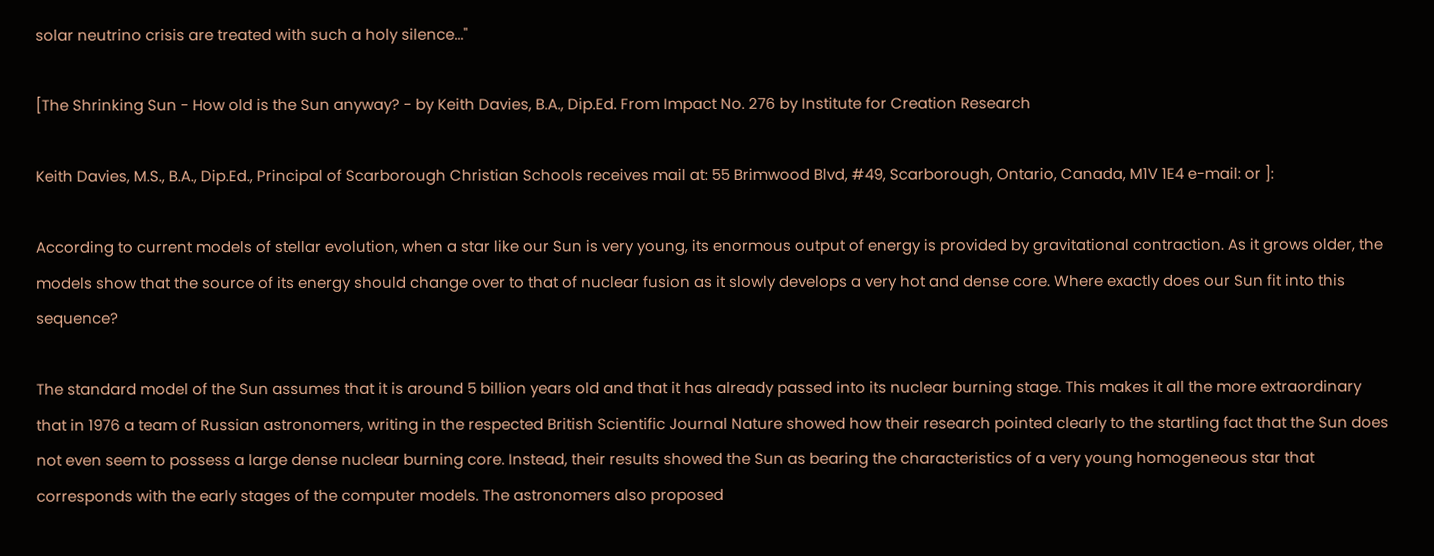solar neutrino crisis are treated with such a holy silence..."

[The Shrinking Sun - How old is the Sun anyway? - by Keith Davies, B.A., Dip.Ed. From Impact No. 276 by Institute for Creation Research

Keith Davies, M.S., B.A., Dip.Ed., Principal of Scarborough Christian Schools receives mail at: 55 Brimwood Blvd, #49, Scarborough, Ontario, Canada, M1V 1E4 e-mail: or ]:

According to current models of stellar evolution, when a star like our Sun is very young, its enormous output of energy is provided by gravitational contraction. As it grows older, the models show that the source of its energy should change over to that of nuclear fusion as it slowly develops a very hot and dense core. Where exactly does our Sun fit into this sequence?

The standard model of the Sun assumes that it is around 5 billion years old and that it has already passed into its nuclear burning stage. This makes it all the more extraordinary that in 1976 a team of Russian astronomers, writing in the respected British Scientific Journal Nature showed how their research pointed clearly to the startling fact that the Sun does not even seem to possess a large dense nuclear burning core. Instead, their results showed the Sun as bearing the characteristics of a very young homogeneous star that corresponds with the early stages of the computer models. The astronomers also proposed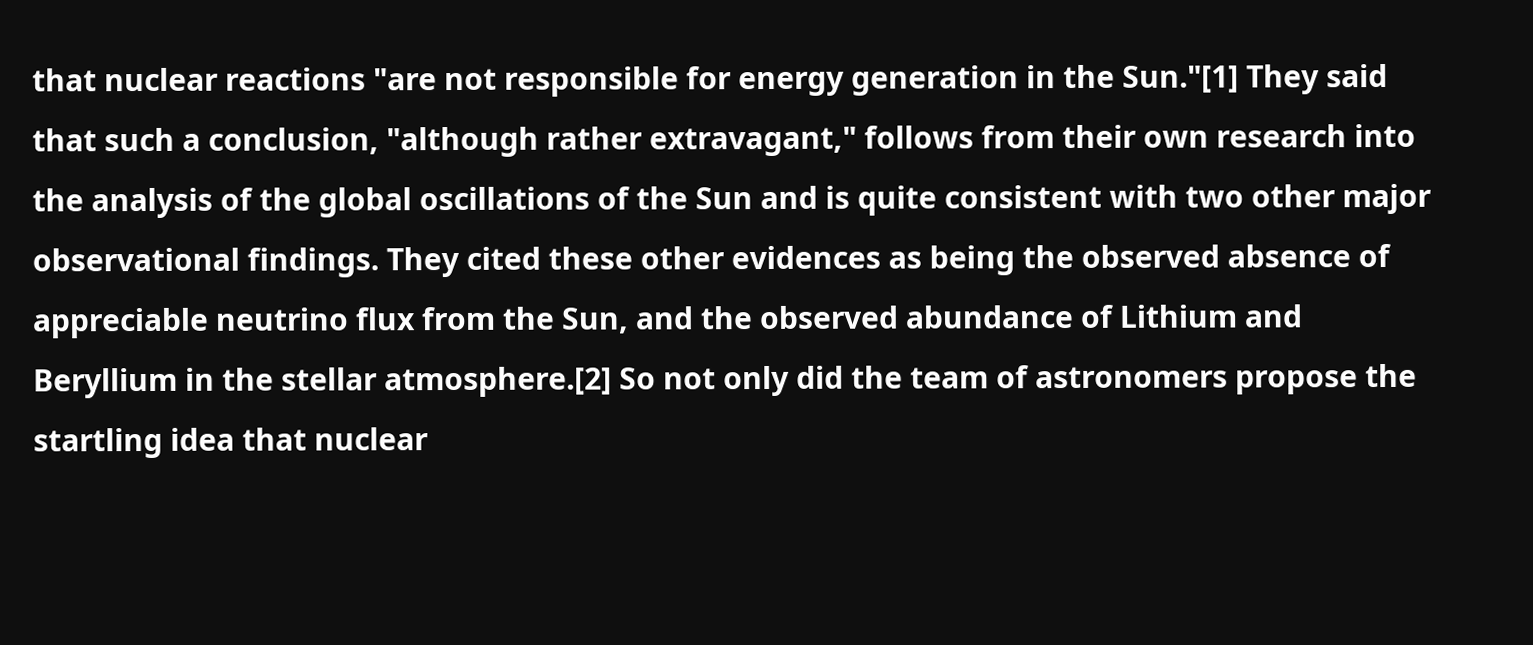that nuclear reactions "are not responsible for energy generation in the Sun."[1] They said that such a conclusion, "although rather extravagant," follows from their own research into the analysis of the global oscillations of the Sun and is quite consistent with two other major observational findings. They cited these other evidences as being the observed absence of appreciable neutrino flux from the Sun, and the observed abundance of Lithium and Beryllium in the stellar atmosphere.[2] So not only did the team of astronomers propose the startling idea that nuclear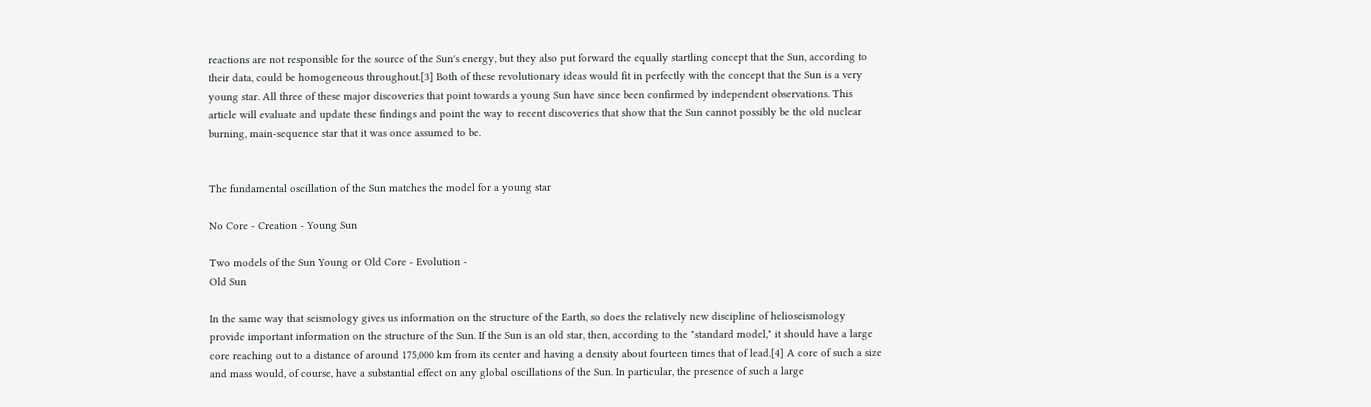reactions are not responsible for the source of the Sun's energy, but they also put forward the equally startling concept that the Sun, according to their data, could be homogeneous throughout.[3] Both of these revolutionary ideas would fit in perfectly with the concept that the Sun is a very young star. All three of these major discoveries that point towards a young Sun have since been confirmed by independent observations. This article will evaluate and update these findings and point the way to recent discoveries that show that the Sun cannot possibly be the old nuclear burning, main-sequence star that it was once assumed to be.


The fundamental oscillation of the Sun matches the model for a young star

No Core - Creation - Young Sun

Two models of the Sun Young or Old Core - Evolution -
Old Sun

In the same way that seismology gives us information on the structure of the Earth, so does the relatively new discipline of helioseismology provide important information on the structure of the Sun. If the Sun is an old star, then, according to the "standard model," it should have a large core reaching out to a distance of around 175,000 km from its center and having a density about fourteen times that of lead.[4] A core of such a size and mass would, of course, have a substantial effect on any global oscillations of the Sun. In particular, the presence of such a large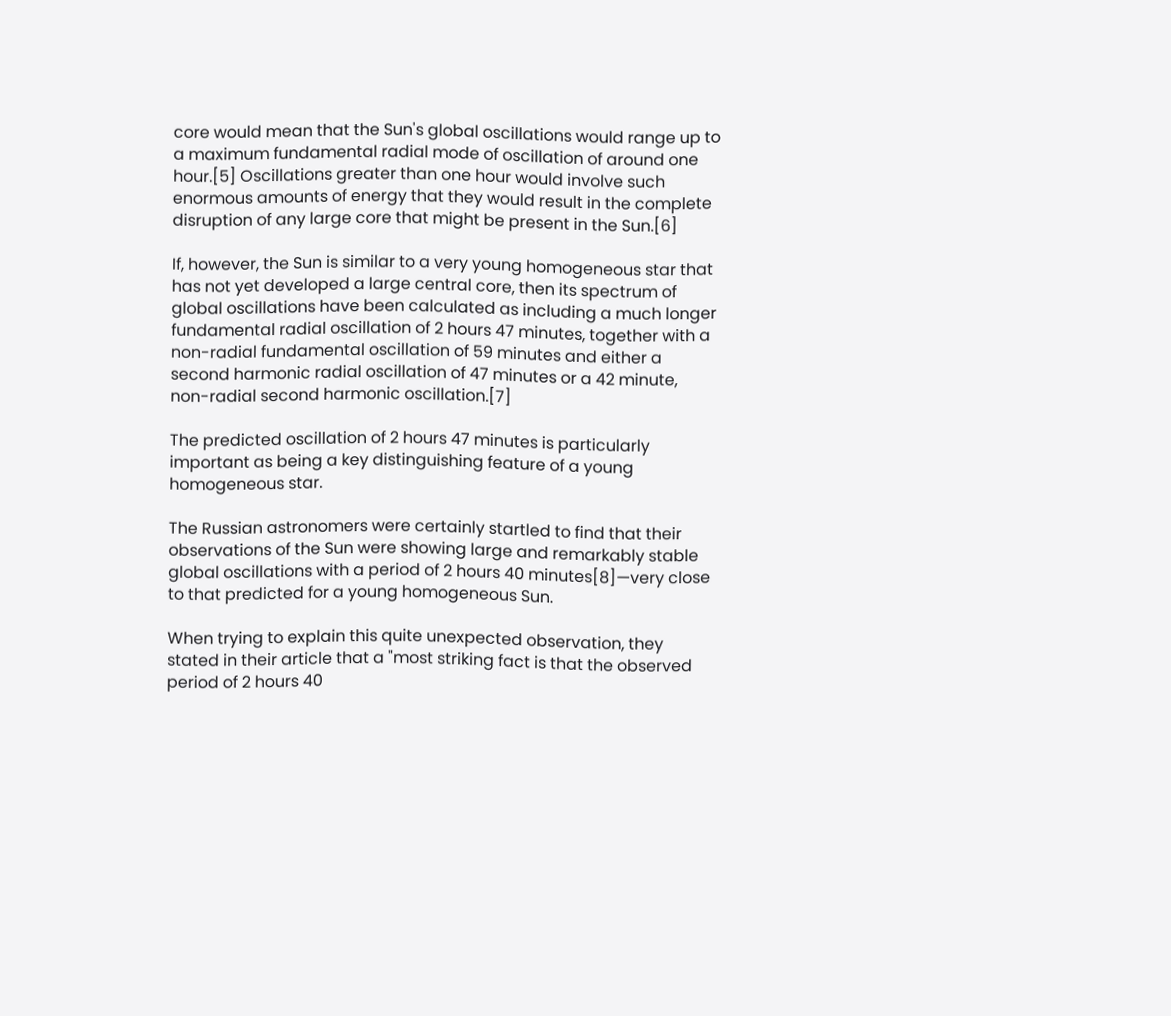core would mean that the Sun's global oscillations would range up to a maximum fundamental radial mode of oscillation of around one hour.[5] Oscillations greater than one hour would involve such enormous amounts of energy that they would result in the complete disruption of any large core that might be present in the Sun.[6]

If, however, the Sun is similar to a very young homogeneous star that has not yet developed a large central core, then its spectrum of global oscillations have been calculated as including a much longer fundamental radial oscillation of 2 hours 47 minutes, together with a non-radial fundamental oscillation of 59 minutes and either a second harmonic radial oscillation of 47 minutes or a 42 minute, non-radial second harmonic oscillation.[7]

The predicted oscillation of 2 hours 47 minutes is particularly important as being a key distinguishing feature of a young homogeneous star.

The Russian astronomers were certainly startled to find that their observations of the Sun were showing large and remarkably stable global oscillations with a period of 2 hours 40 minutes[8]—very close to that predicted for a young homogeneous Sun.

When trying to explain this quite unexpected observation, they stated in their article that a "most striking fact is that the observed period of 2 hours 40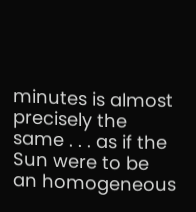minutes is almost precisely the same . . . as if the Sun were to be an homogeneous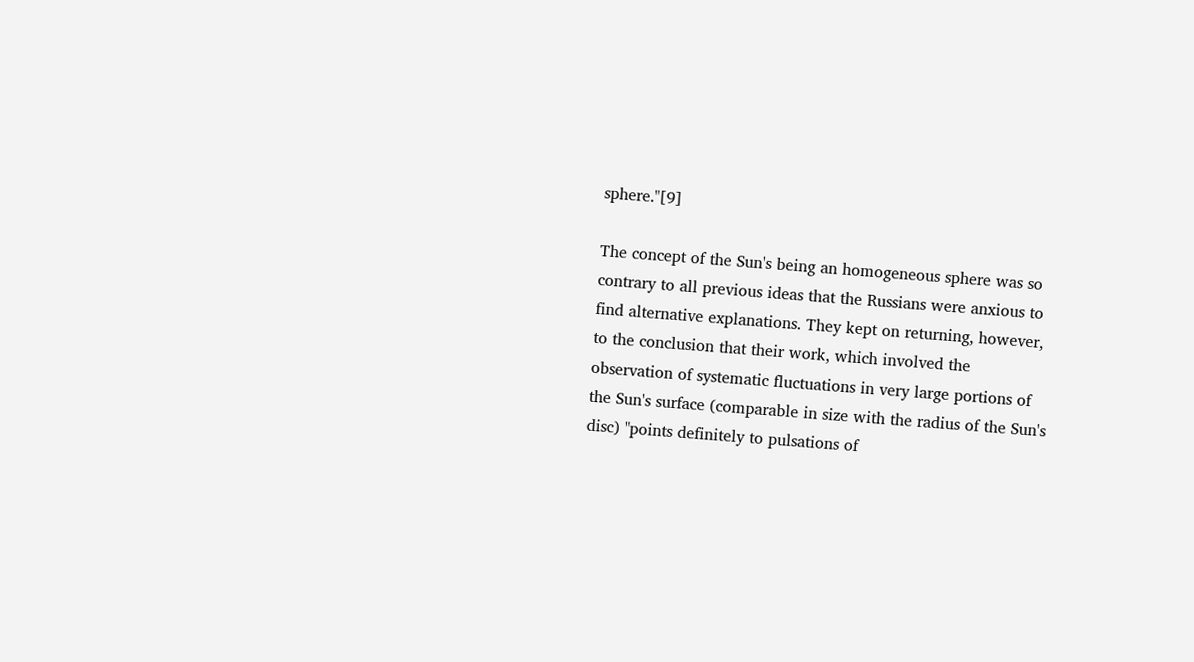sphere."[9]

The concept of the Sun's being an homogeneous sphere was so contrary to all previous ideas that the Russians were anxious to find alternative explanations. They kept on returning, however, to the conclusion that their work, which involved the observation of systematic fluctuations in very large portions of the Sun's surface (comparable in size with the radius of the Sun's disc) "points definitely to pulsations of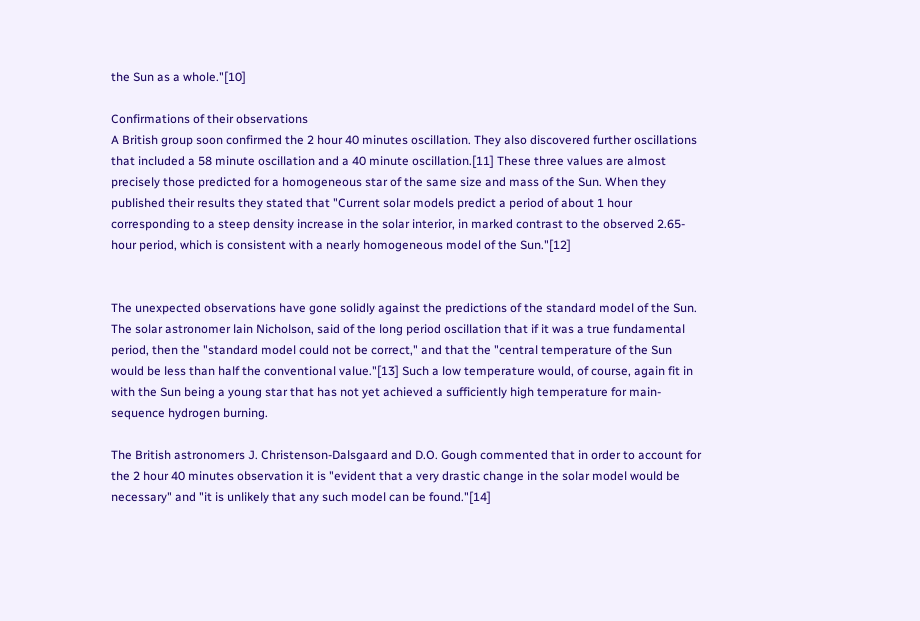the Sun as a whole."[10]

Confirmations of their observations
A British group soon confirmed the 2 hour 40 minutes oscillation. They also discovered further oscillations that included a 58 minute oscillation and a 40 minute oscillation.[11] These three values are almost precisely those predicted for a homogeneous star of the same size and mass of the Sun. When they published their results they stated that "Current solar models predict a period of about 1 hour corresponding to a steep density increase in the solar interior, in marked contrast to the observed 2.65-hour period, which is consistent with a nearly homogeneous model of the Sun."[12]


The unexpected observations have gone solidly against the predictions of the standard model of the Sun. The solar astronomer lain Nicholson, said of the long period oscillation that if it was a true fundamental period, then the "standard model could not be correct," and that the "central temperature of the Sun would be less than half the conventional value."[13] Such a low temperature would, of course, again fit in with the Sun being a young star that has not yet achieved a sufficiently high temperature for main-sequence hydrogen burning.

The British astronomers J. Christenson-Dalsgaard and D.O. Gough commented that in order to account for the 2 hour 40 minutes observation it is "evident that a very drastic change in the solar model would be necessary" and "it is unlikely that any such model can be found."[14]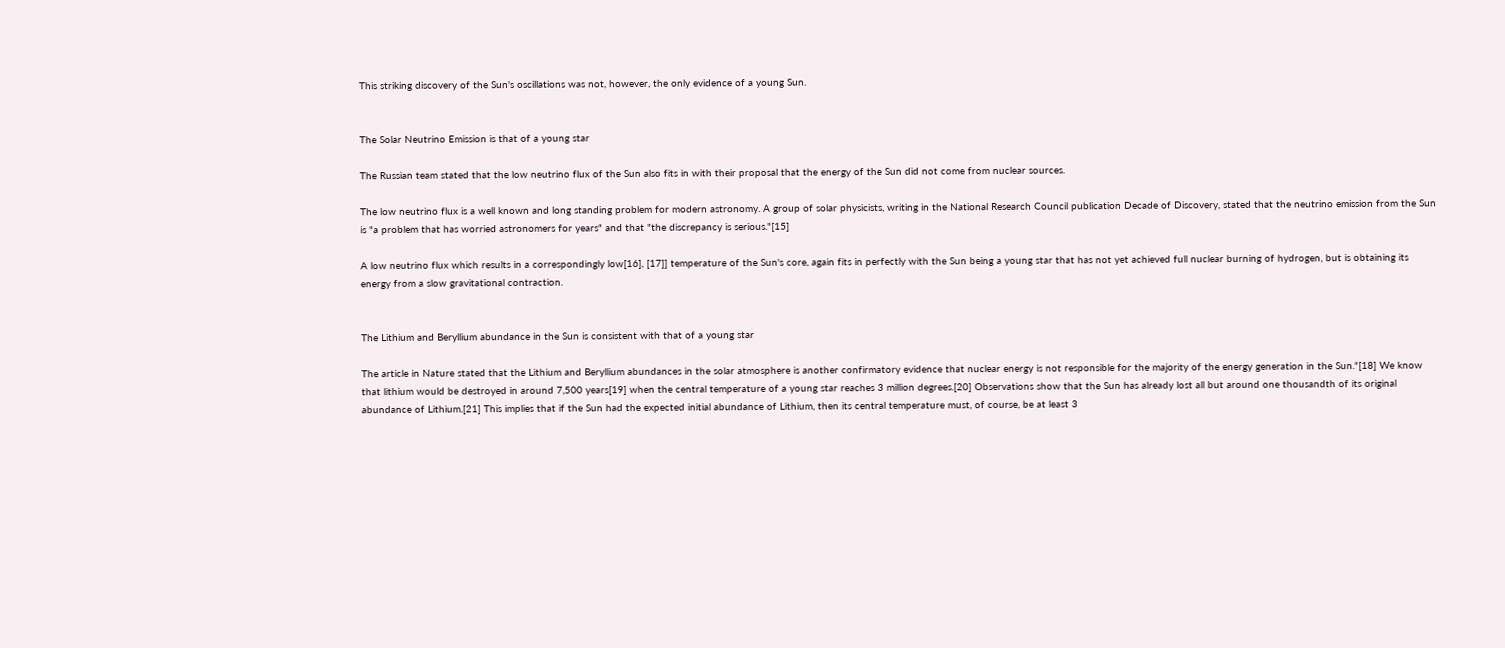This striking discovery of the Sun's oscillations was not, however, the only evidence of a young Sun.


The Solar Neutrino Emission is that of a young star

The Russian team stated that the low neutrino flux of the Sun also fits in with their proposal that the energy of the Sun did not come from nuclear sources.

The low neutrino flux is a well known and long standing problem for modern astronomy. A group of solar physicists, writing in the National Research Council publication Decade of Discovery, stated that the neutrino emission from the Sun is "a problem that has worried astronomers for years" and that "the discrepancy is serious."[15]

A low neutrino flux which results in a correspondingly low[16], [17]] temperature of the Sun's core, again fits in perfectly with the Sun being a young star that has not yet achieved full nuclear burning of hydrogen, but is obtaining its energy from a slow gravitational contraction.


The Lithium and Beryllium abundance in the Sun is consistent with that of a young star

The article in Nature stated that the Lithium and Beryllium abundances in the solar atmosphere is another confirmatory evidence that nuclear energy is not responsible for the majority of the energy generation in the Sun."[18] We know that lithium would be destroyed in around 7,500 years[19] when the central temperature of a young star reaches 3 million degrees.[20] Observations show that the Sun has already lost all but around one thousandth of its original abundance of Lithium.[21] This implies that if the Sun had the expected initial abundance of Lithium, then its central temperature must, of course, be at least 3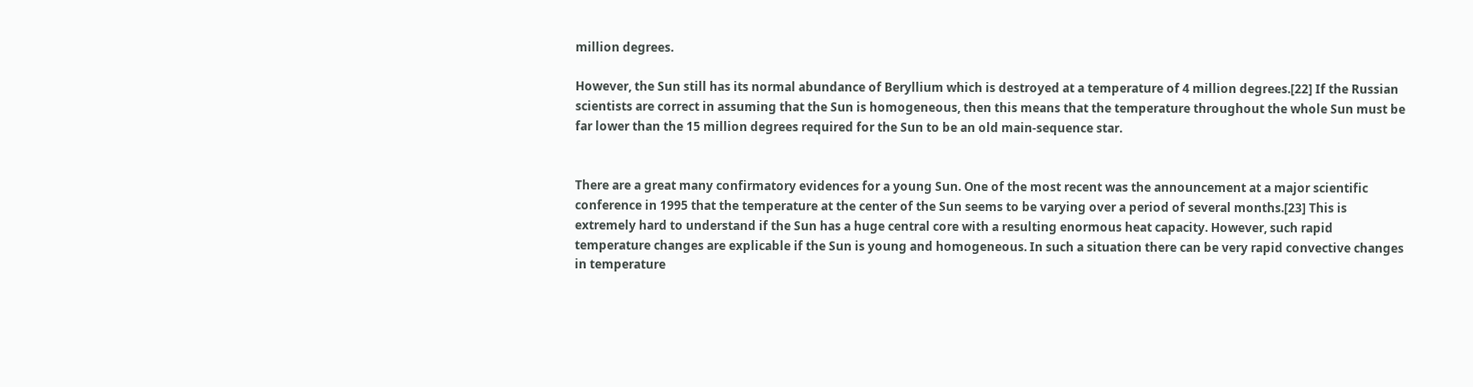million degrees.

However, the Sun still has its normal abundance of Beryllium which is destroyed at a temperature of 4 million degrees.[22] If the Russian scientists are correct in assuming that the Sun is homogeneous, then this means that the temperature throughout the whole Sun must be far lower than the 15 million degrees required for the Sun to be an old main-sequence star.


There are a great many confirmatory evidences for a young Sun. One of the most recent was the announcement at a major scientific conference in 1995 that the temperature at the center of the Sun seems to be varying over a period of several months.[23] This is extremely hard to understand if the Sun has a huge central core with a resulting enormous heat capacity. However, such rapid temperature changes are explicable if the Sun is young and homogeneous. In such a situation there can be very rapid convective changes in temperature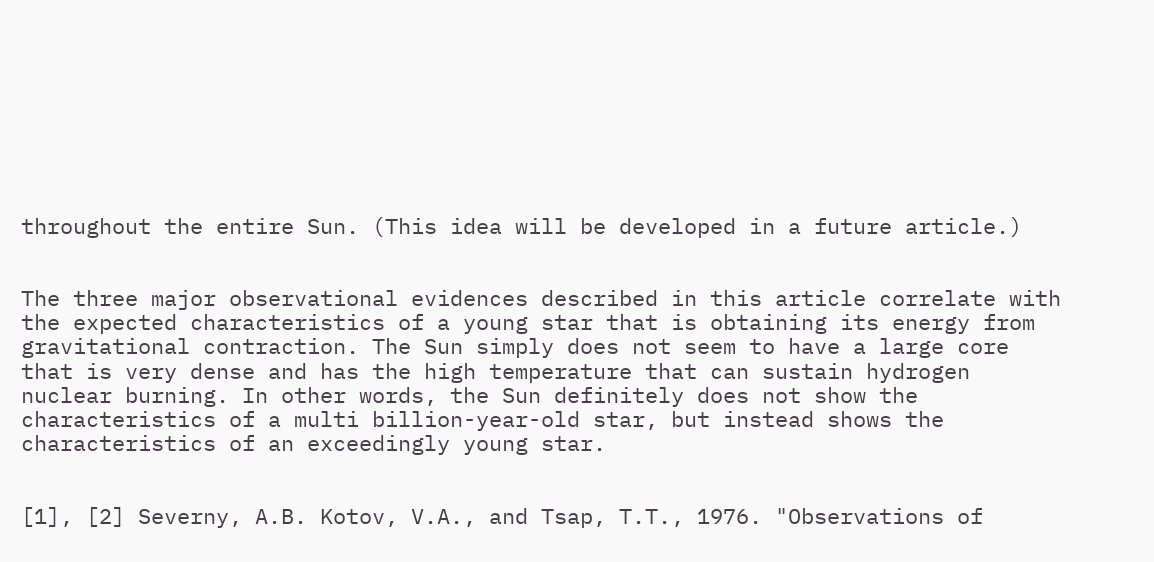throughout the entire Sun. (This idea will be developed in a future article.)


The three major observational evidences described in this article correlate with the expected characteristics of a young star that is obtaining its energy from gravitational contraction. The Sun simply does not seem to have a large core that is very dense and has the high temperature that can sustain hydrogen nuclear burning. In other words, the Sun definitely does not show the characteristics of a multi billion-year-old star, but instead shows the characteristics of an exceedingly young star.


[1], [2] Severny, A.B. Kotov, V.A., and Tsap, T.T., 1976. "Observations of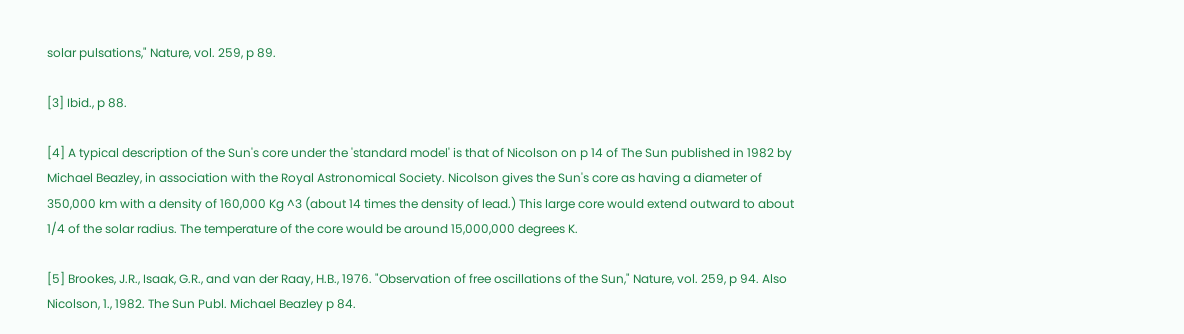solar pulsations," Nature, vol. 259, p 89.

[3] Ibid., p 88.

[4] A typical description of the Sun's core under the 'standard model' is that of Nicolson on p 14 of The Sun published in 1982 by Michael Beazley, in association with the Royal Astronomical Society. Nicolson gives the Sun's core as having a diameter of 350,000 km with a density of 160,000 Kg ^3 (about 14 times the density of lead.) This large core would extend outward to about 1/4 of the solar radius. The temperature of the core would be around 15,000,000 degrees K.

[5] Brookes, J.R., Isaak, G.R., and van der Raay, H.B., 1976. "Observation of free oscillations of the Sun," Nature, vol. 259, p 94. Also Nicolson, 1., 1982. The Sun Publ. Michael Beazley p 84.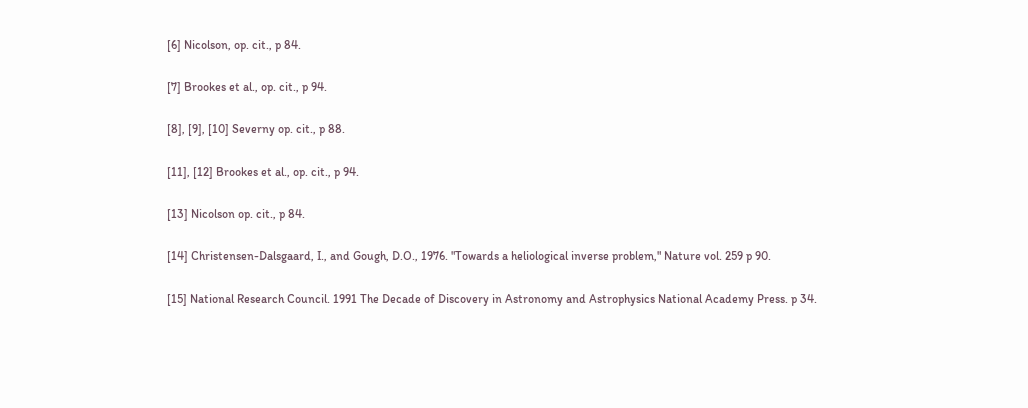[6] Nicolson, op. cit., p 84.

[7] Brookes et al., op. cit., p 94.

[8], [9], [10] Severny op. cit., p 88.

[11], [12] Brookes et al., op. cit., p 94.

[13] Nicolson op. cit., p 84.

[14] Christensen-Dalsgaard, I., and Gough, D.O., 1976. "Towards a heliological inverse problem," Nature vol. 259 p 90.

[15] National Research Council. 1991 The Decade of Discovery in Astronomy and Astrophysics National Academy Press. p 34.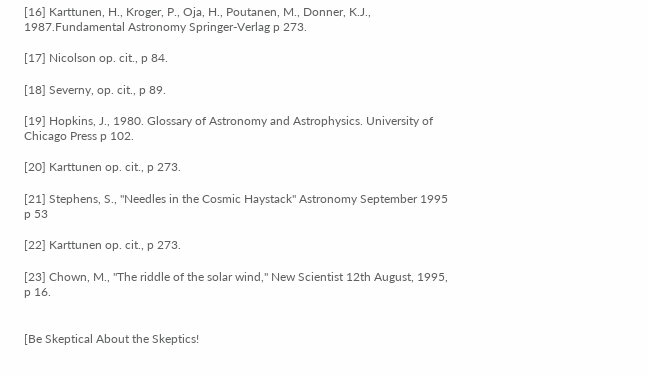[16] Karttunen, H., Kroger, P., Oja, H., Poutanen, M., Donner, K.J., 1987.Fundamental Astronomy Springer-Verlag p 273.

[17] Nicolson op. cit., p 84.

[18] Severny, op. cit., p 89.

[19] Hopkins, J., 1980. Glossary of Astronomy and Astrophysics. University of Chicago Press p 102.

[20] Karttunen op. cit., p 273.

[21] Stephens, S., "Needles in the Cosmic Haystack" Astronomy September 1995 p 53

[22] Karttunen op. cit., p 273.

[23] Chown, M., "The riddle of the solar wind," New Scientist 12th August, 1995, p 16.


[Be Skeptical About the Skeptics!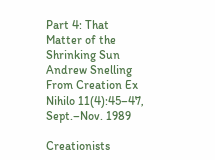Part 4: That Matter of the Shrinking Sun Andrew Snelling From Creation Ex Nihilo 11(4):45–47, Sept.–Nov. 1989

Creationists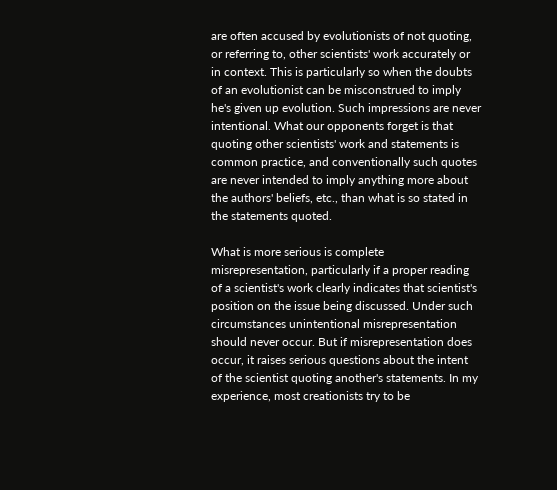are often accused by evolutionists of not quoting, or referring to, other scientists' work accurately or in context. This is particularly so when the doubts of an evolutionist can be misconstrued to imply he's given up evolution. Such impressions are never intentional. What our opponents forget is that quoting other scientists' work and statements is common practice, and conventionally such quotes are never intended to imply anything more about the authors' beliefs, etc., than what is so stated in the statements quoted.

What is more serious is complete misrepresentation, particularly if a proper reading of a scientist's work clearly indicates that scientist's position on the issue being discussed. Under such circumstances unintentional misrepresentation should never occur. But if misrepresentation does occur, it raises serious questions about the intent of the scientist quoting another's statements. In my experience, most creationists try to be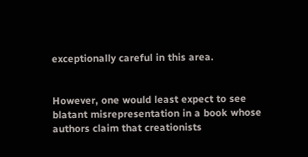exceptionally careful in this area.


However, one would least expect to see blatant misrepresentation in a book whose authors claim that creationists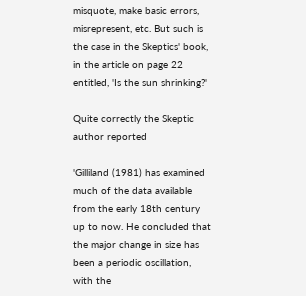misquote, make basic errors, misrepresent, etc. But such is the case in the Skeptics' book, in the article on page 22 entitled, 'Is the sun shrinking?'

Quite correctly the Skeptic author reported

'Gilliland (1981) has examined much of the data available from the early 18th century up to now. He concluded that the major change in size has been a periodic oscillation, with the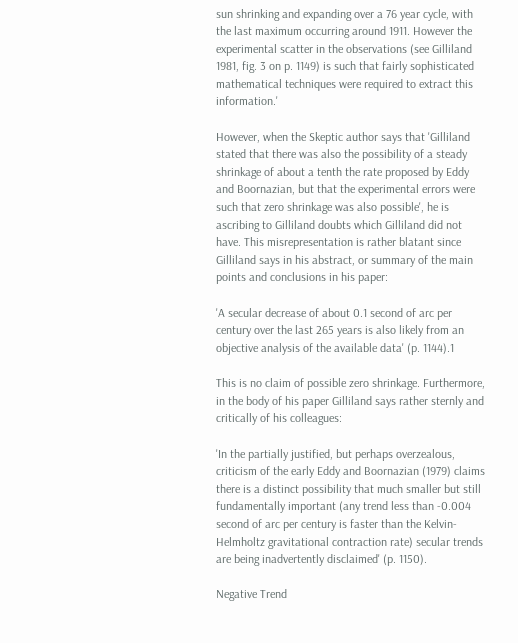sun shrinking and expanding over a 76 year cycle, with the last maximum occurring around 1911. However the experimental scatter in the observations (see Gilliland 1981, fig. 3 on p. 1149) is such that fairly sophisticated mathematical techniques were required to extract this information.'

However, when the Skeptic author says that 'Gilliland stated that there was also the possibility of a steady shrinkage of about a tenth the rate proposed by Eddy and Boornazian, but that the experimental errors were such that zero shrinkage was also possible', he is ascribing to Gilliland doubts which Gilliland did not have. This misrepresentation is rather blatant since Gilliland says in his abstract, or summary of the main points and conclusions in his paper:

'A secular decrease of about 0.1 second of arc per century over the last 265 years is also likely from an objective analysis of the available data' (p. 1144).1

This is no claim of possible zero shrinkage. Furthermore, in the body of his paper Gilliland says rather sternly and critically of his colleagues:

'In the partially justified, but perhaps overzealous, criticism of the early Eddy and Boornazian (1979) claims there is a distinct possibility that much smaller but still fundamentally important (any trend less than -0.004 second of arc per century is faster than the Kelvin-Helmholtz gravitational contraction rate) secular trends are being inadvertently disclaimed' (p. 1150).

Negative Trend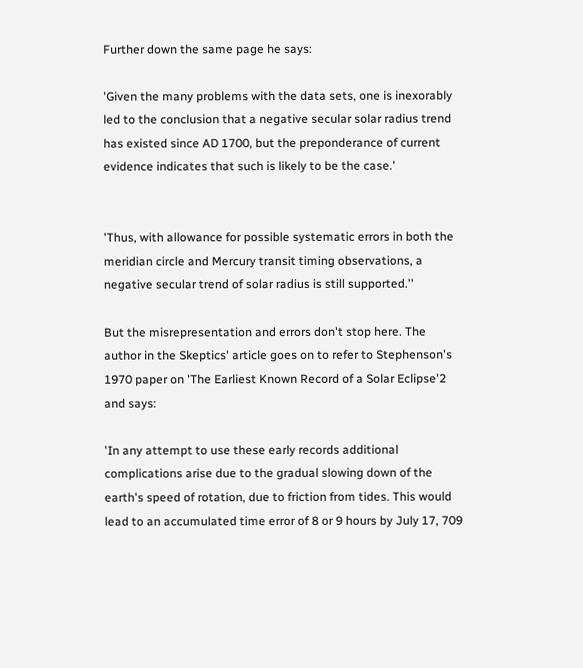Further down the same page he says:

'Given the many problems with the data sets, one is inexorably led to the conclusion that a negative secular solar radius trend has existed since AD 1700, but the preponderance of current evidence indicates that such is likely to be the case.'


'Thus, with allowance for possible systematic errors in both the meridian circle and Mercury transit timing observations, a negative secular trend of solar radius is still supported.''

But the misrepresentation and errors don't stop here. The author in the Skeptics' article goes on to refer to Stephenson's 1970 paper on 'The Earliest Known Record of a Solar Eclipse'2 and says:

'In any attempt to use these early records additional complications arise due to the gradual slowing down of the earth's speed of rotation, due to friction from tides. This would lead to an accumulated time error of 8 or 9 hours by July 17, 709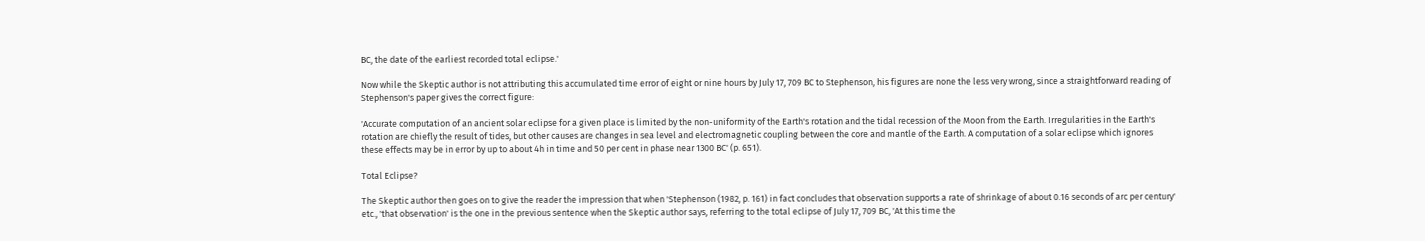BC, the date of the earliest recorded total eclipse.'

Now while the Skeptic author is not attributing this accumulated time error of eight or nine hours by July 17, 709 BC to Stephenson, his figures are none the less very wrong, since a straightforward reading of Stephenson's paper gives the correct figure:

'Accurate computation of an ancient solar eclipse for a given place is limited by the non-uniformity of the Earth's rotation and the tidal recession of the Moon from the Earth. Irregularities in the Earth's rotation are chiefly the result of tides, but other causes are changes in sea level and electromagnetic coupling between the core and mantle of the Earth. A computation of a solar eclipse which ignores these effects may be in error by up to about 4h in time and 50 per cent in phase near 1300 BC' (p. 651).

Total Eclipse?

The Skeptic author then goes on to give the reader the impression that when 'Stephenson (1982, p. 161) in fact concludes that observation supports a rate of shrinkage of about 0.16 seconds of arc per century' etc., 'that observation' is the one in the previous sentence when the Skeptic author says, referring to the total eclipse of July 17, 709 BC, 'At this time the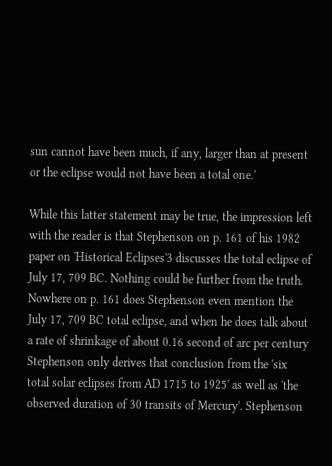sun cannot have been much, if any, larger than at present or the eclipse would not have been a total one.'

While this latter statement may be true, the impression left with the reader is that Stephenson on p. 161 of his 1982 paper on 'Historical Eclipses'3 discusses the total eclipse of July 17, 709 BC. Nothing could be further from the truth. Nowhere on p. 161 does Stephenson even mention the July 17, 709 BC total eclipse, and when he does talk about a rate of shrinkage of about 0.16 second of arc per century Stephenson only derives that conclusion from the 'six total solar eclipses from AD 1715 to 1925' as well as 'the observed duration of 30 transits of Mercury'. Stephenson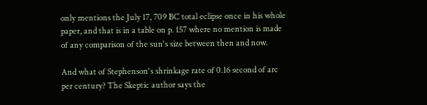only mentions the July 17, 709 BC total eclipse once in his whole paper, and that is in a table on p. 157 where no mention is made of any comparison of the sun's size between then and now.

And what of Stephenson's shrinkage rate of 0.16 second of arc per century? The Skeptic author says the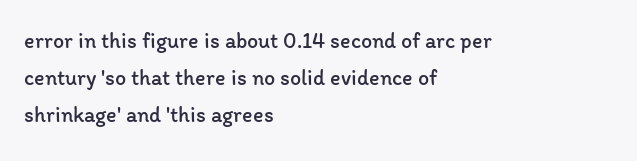error in this figure is about 0.14 second of arc per century 'so that there is no solid evidence of shrinkage' and 'this agrees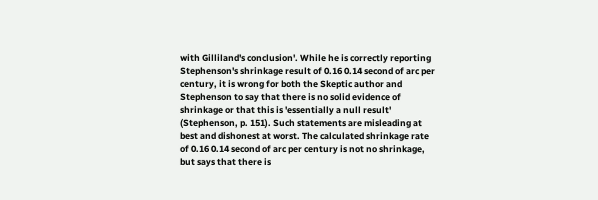with Gilliland's conclusion'. While he is correctly reporting Stephenson's shrinkage result of 0.16 0.14 second of arc per century, it is wrong for both the Skeptic author and Stephenson to say that there is no solid evidence of shrinkage or that this is 'essentially a null result' (Stephenson, p. 151). Such statements are misleading at best and dishonest at worst. The calculated shrinkage rate of 0.16 0.14 second of arc per century is not no shrinkage, but says that there is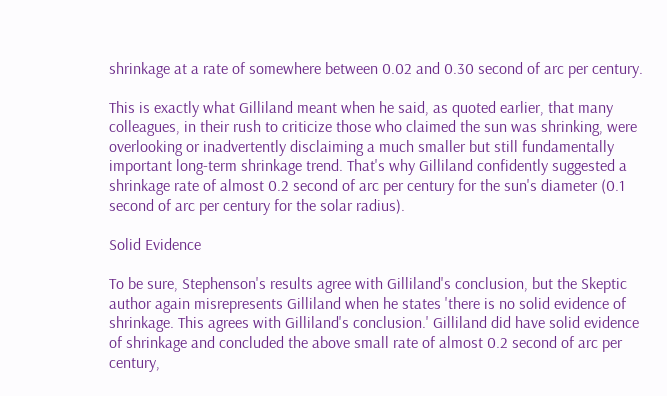shrinkage at a rate of somewhere between 0.02 and 0.30 second of arc per century.

This is exactly what Gilliland meant when he said, as quoted earlier, that many colleagues, in their rush to criticize those who claimed the sun was shrinking, were overlooking or inadvertently disclaiming a much smaller but still fundamentally important long-term shrinkage trend. That's why Gilliland confidently suggested a shrinkage rate of almost 0.2 second of arc per century for the sun's diameter (0.1 second of arc per century for the solar radius).

Solid Evidence

To be sure, Stephenson's results agree with Gilliland's conclusion, but the Skeptic author again misrepresents Gilliland when he states 'there is no solid evidence of shrinkage. This agrees with Gilliland's conclusion.' Gilliland did have solid evidence of shrinkage and concluded the above small rate of almost 0.2 second of arc per century,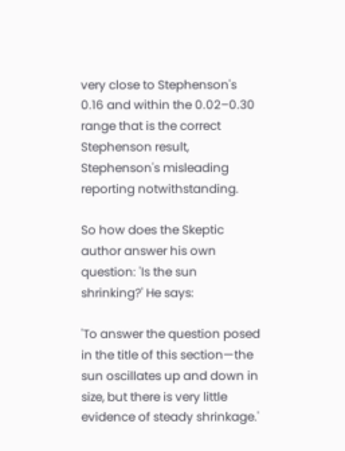very close to Stephenson's 0.16 and within the 0.02–0.30 range that is the correct Stephenson result, Stephenson's misleading reporting notwithstanding.

So how does the Skeptic author answer his own question: 'Is the sun shrinking?' He says:

'To answer the question posed in the title of this section—the sun oscillates up and down in size, but there is very little evidence of steady shrinkage.'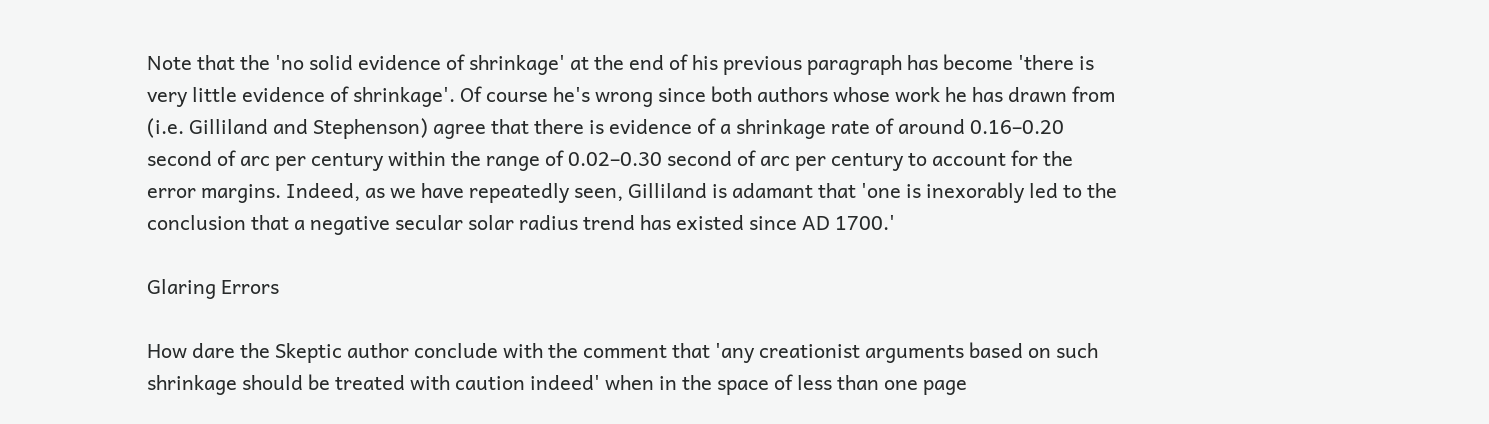Note that the 'no solid evidence of shrinkage' at the end of his previous paragraph has become 'there is very little evidence of shrinkage'. Of course he's wrong since both authors whose work he has drawn from (i.e. Gilliland and Stephenson) agree that there is evidence of a shrinkage rate of around 0.16–0.20 second of arc per century within the range of 0.02–0.30 second of arc per century to account for the error margins. Indeed, as we have repeatedly seen, Gilliland is adamant that 'one is inexorably led to the conclusion that a negative secular solar radius trend has existed since AD 1700.'

Glaring Errors

How dare the Skeptic author conclude with the comment that 'any creationist arguments based on such shrinkage should be treated with caution indeed' when in the space of less than one page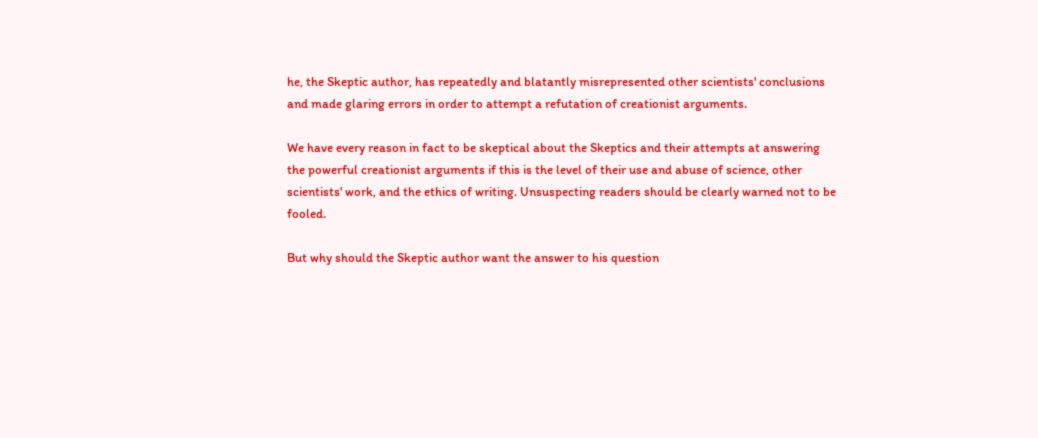he, the Skeptic author, has repeatedly and blatantly misrepresented other scientists' conclusions and made glaring errors in order to attempt a refutation of creationist arguments.

We have every reason in fact to be skeptical about the Skeptics and their attempts at answering the powerful creationist arguments if this is the level of their use and abuse of science, other scientists' work, and the ethics of writing. Unsuspecting readers should be clearly warned not to be fooled.

But why should the Skeptic author want the answer to his question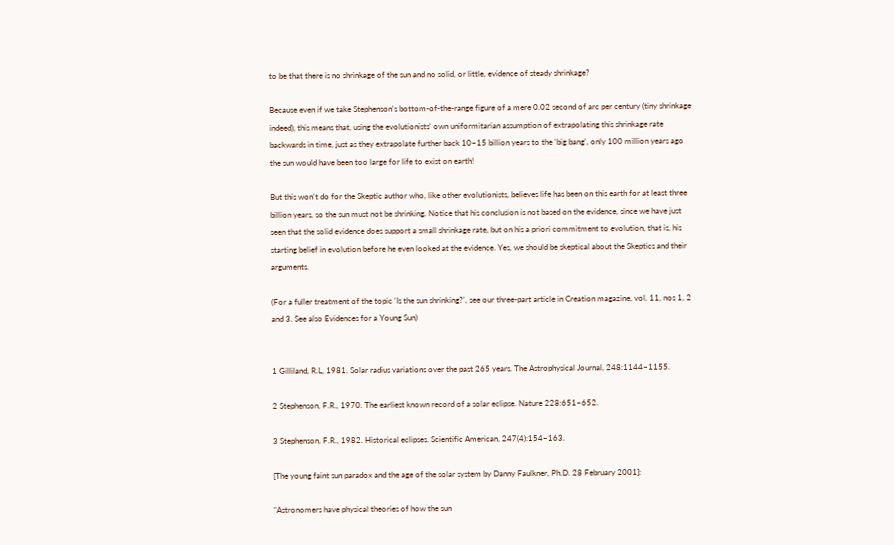to be that there is no shrinkage of the sun and no solid, or little, evidence of steady shrinkage?

Because even if we take Stephenson's bottom-of-the-range figure of a mere 0.02 second of arc per century (tiny shrinkage indeed), this means that, using the evolutionists' own uniformitarian assumption of extrapolating this shrinkage rate backwards in time, just as they extrapolate further back 10–15 billion years to the 'big bang', only 100 million years ago the sun would have been too large for life to exist on earth!

But this won't do for the Skeptic author who, like other evolutionists, believes life has been on this earth for at least three billion years, so the sun must not be shrinking. Notice that his conclusion is not based on the evidence, since we have just seen that the solid evidence does support a small shrinkage rate, but on his a priori commitment to evolution, that is, his starting belief in evolution before he even looked at the evidence. Yes, we should be skeptical about the Skeptics and their arguments.

(For a fuller treatment of the topic 'Is the sun shrinking?', see our three-part article in Creation magazine, vol. 11, nos 1, 2 and 3. See also Evidences for a Young Sun)


1 Gilliland, R.L, 1981. Solar radius variations over the past 265 years. The Astrophysical Journal, 248:1144–1155.

2 Stephenson, F.R., 1970. The earliest known record of a solar eclipse. Nature 228:651–652.

3 Stephenson, F.R., 1982. Historical eclipses. Scientific American, 247(4):154–163.

[The young faint sun paradox and the age of the solar system by Danny Faulkner, Ph.D. 28 February 2001]:

"Astronomers have physical theories of how the sun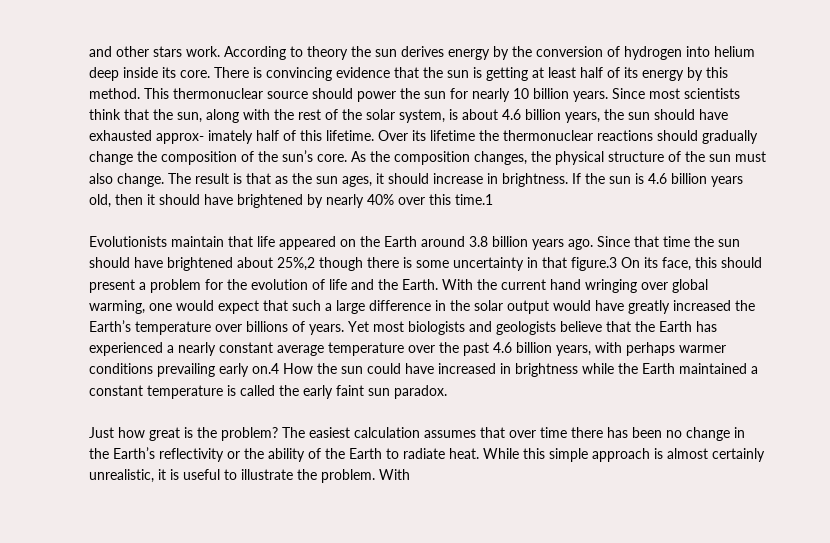and other stars work. According to theory the sun derives energy by the conversion of hydrogen into helium deep inside its core. There is convincing evidence that the sun is getting at least half of its energy by this method. This thermonuclear source should power the sun for nearly 10 billion years. Since most scientists think that the sun, along with the rest of the solar system, is about 4.6 billion years, the sun should have exhausted approx- imately half of this lifetime. Over its lifetime the thermonuclear reactions should gradually change the composition of the sun’s core. As the composition changes, the physical structure of the sun must also change. The result is that as the sun ages, it should increase in brightness. If the sun is 4.6 billion years old, then it should have brightened by nearly 40% over this time.1

Evolutionists maintain that life appeared on the Earth around 3.8 billion years ago. Since that time the sun should have brightened about 25%,2 though there is some uncertainty in that figure.3 On its face, this should present a problem for the evolution of life and the Earth. With the current hand wringing over global warming, one would expect that such a large difference in the solar output would have greatly increased the Earth’s temperature over billions of years. Yet most biologists and geologists believe that the Earth has experienced a nearly constant average temperature over the past 4.6 billion years, with perhaps warmer conditions prevailing early on.4 How the sun could have increased in brightness while the Earth maintained a constant temperature is called the early faint sun paradox.

Just how great is the problem? The easiest calculation assumes that over time there has been no change in the Earth’s reflectivity or the ability of the Earth to radiate heat. While this simple approach is almost certainly unrealistic, it is useful to illustrate the problem. With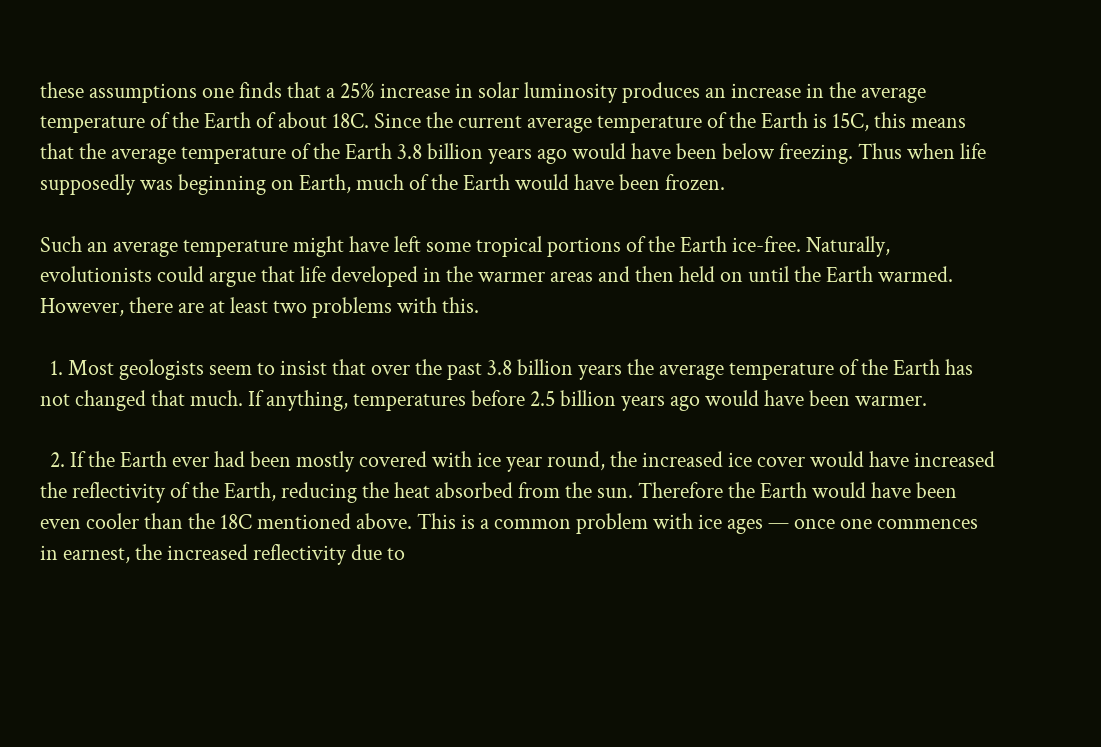these assumptions one finds that a 25% increase in solar luminosity produces an increase in the average temperature of the Earth of about 18C. Since the current average temperature of the Earth is 15C, this means that the average temperature of the Earth 3.8 billion years ago would have been below freezing. Thus when life supposedly was beginning on Earth, much of the Earth would have been frozen.

Such an average temperature might have left some tropical portions of the Earth ice-free. Naturally, evolutionists could argue that life developed in the warmer areas and then held on until the Earth warmed. However, there are at least two problems with this.

  1. Most geologists seem to insist that over the past 3.8 billion years the average temperature of the Earth has not changed that much. If anything, temperatures before 2.5 billion years ago would have been warmer.

  2. If the Earth ever had been mostly covered with ice year round, the increased ice cover would have increased the reflectivity of the Earth, reducing the heat absorbed from the sun. Therefore the Earth would have been even cooler than the 18C mentioned above. This is a common problem with ice ages — once one commences in earnest, the increased reflectivity due to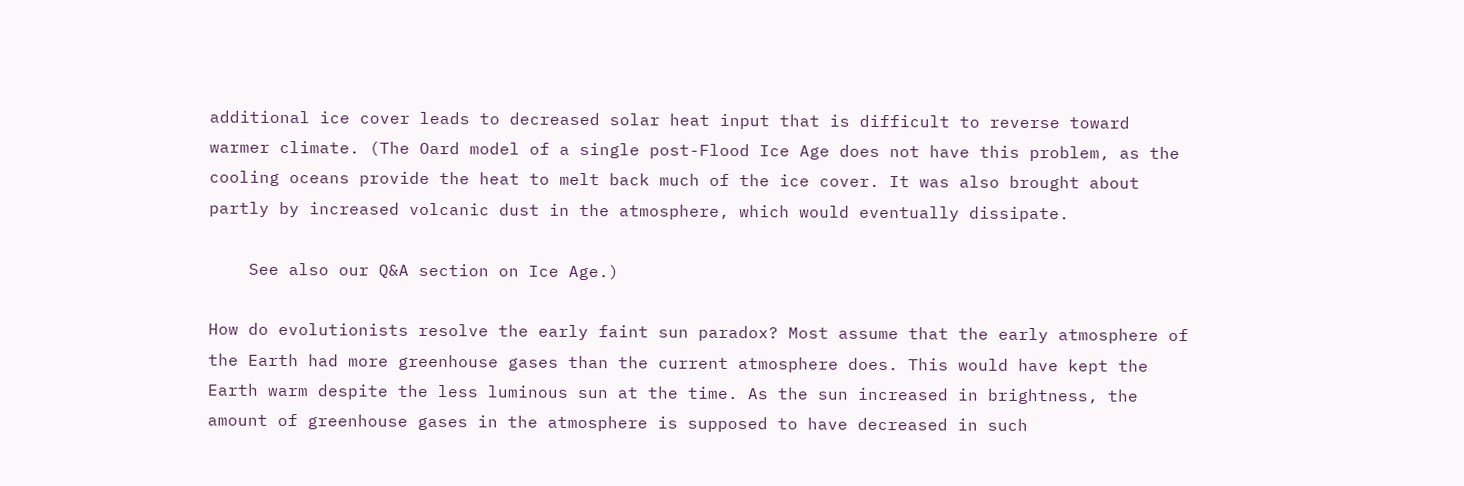additional ice cover leads to decreased solar heat input that is difficult to reverse toward warmer climate. (The Oard model of a single post-Flood Ice Age does not have this problem, as the cooling oceans provide the heat to melt back much of the ice cover. It was also brought about partly by increased volcanic dust in the atmosphere, which would eventually dissipate.

    See also our Q&A section on Ice Age.)

How do evolutionists resolve the early faint sun paradox? Most assume that the early atmosphere of the Earth had more greenhouse gases than the current atmosphere does. This would have kept the Earth warm despite the less luminous sun at the time. As the sun increased in brightness, the amount of greenhouse gases in the atmosphere is supposed to have decreased in such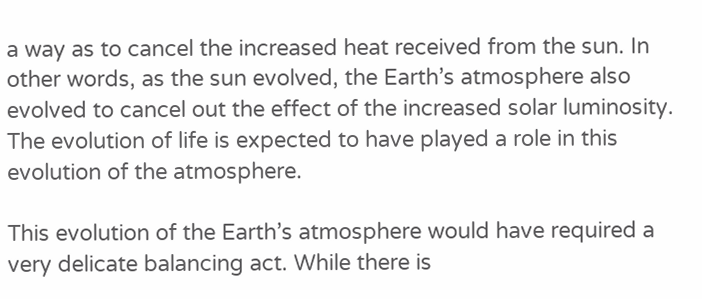a way as to cancel the increased heat received from the sun. In other words, as the sun evolved, the Earth’s atmosphere also evolved to cancel out the effect of the increased solar luminosity. The evolution of life is expected to have played a role in this evolution of the atmosphere.

This evolution of the Earth’s atmosphere would have required a very delicate balancing act. While there is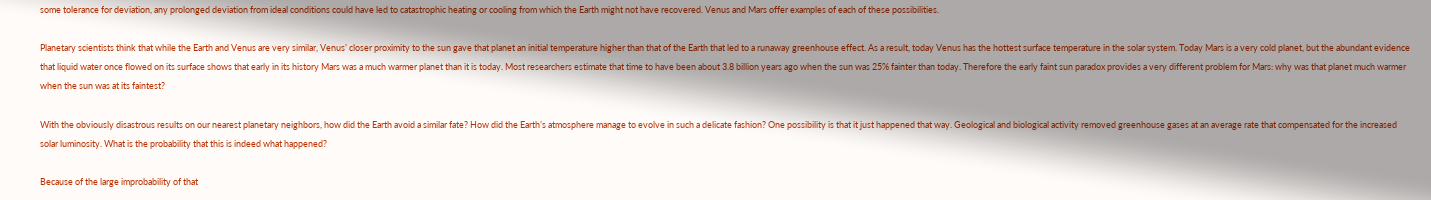some tolerance for deviation, any prolonged deviation from ideal conditions could have led to catastrophic heating or cooling from which the Earth might not have recovered. Venus and Mars offer examples of each of these possibilities.

Planetary scientists think that while the Earth and Venus are very similar, Venus’ closer proximity to the sun gave that planet an initial temperature higher than that of the Earth that led to a runaway greenhouse effect. As a result, today Venus has the hottest surface temperature in the solar system. Today Mars is a very cold planet, but the abundant evidence that liquid water once flowed on its surface shows that early in its history Mars was a much warmer planet than it is today. Most researchers estimate that time to have been about 3.8 billion years ago when the sun was 25% fainter than today. Therefore the early faint sun paradox provides a very different problem for Mars: why was that planet much warmer when the sun was at its faintest?

With the obviously disastrous results on our nearest planetary neighbors, how did the Earth avoid a similar fate? How did the Earth’s atmosphere manage to evolve in such a delicate fashion? One possibility is that it just happened that way. Geological and biological activity removed greenhouse gases at an average rate that compensated for the increased solar luminosity. What is the probability that this is indeed what happened?

Because of the large improbability of that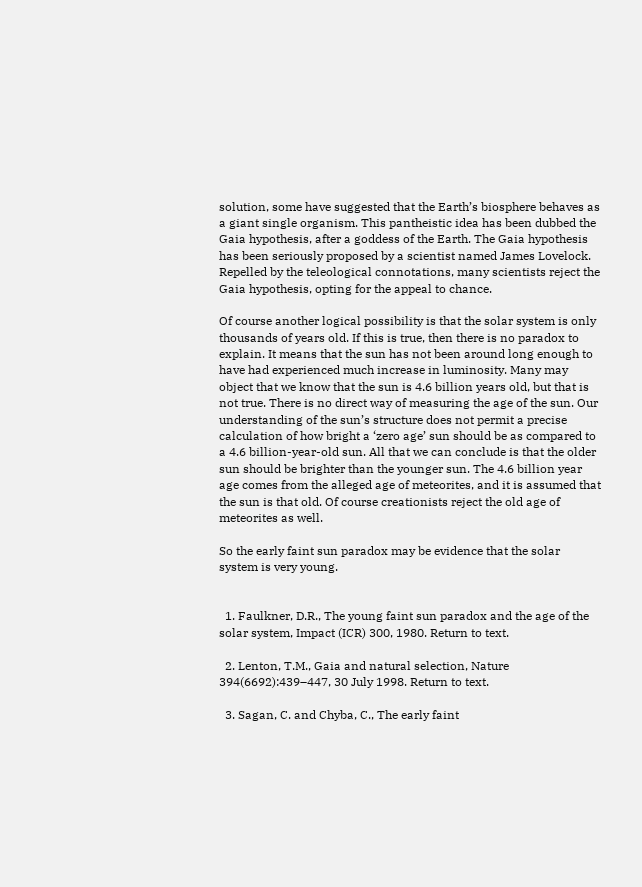solution, some have suggested that the Earth’s biosphere behaves as a giant single organism. This pantheistic idea has been dubbed the Gaia hypothesis, after a goddess of the Earth. The Gaia hypothesis has been seriously proposed by a scientist named James Lovelock. Repelled by the teleological connotations, many scientists reject the Gaia hypothesis, opting for the appeal to chance.

Of course another logical possibility is that the solar system is only thousands of years old. If this is true, then there is no paradox to explain. It means that the sun has not been around long enough to have had experienced much increase in luminosity. Many may object that we know that the sun is 4.6 billion years old, but that is not true. There is no direct way of measuring the age of the sun. Our understanding of the sun’s structure does not permit a precise calculation of how bright a ‘zero age’ sun should be as compared to a 4.6 billion-year-old sun. All that we can conclude is that the older sun should be brighter than the younger sun. The 4.6 billion year age comes from the alleged age of meteorites, and it is assumed that the sun is that old. Of course creationists reject the old age of meteorites as well.

So the early faint sun paradox may be evidence that the solar system is very young.


  1. Faulkner, D.R., The young faint sun paradox and the age of the solar system, Impact (ICR) 300, 1980. Return to text.

  2. Lenton, T.M., Gaia and natural selection, Nature 394(6692):439–447, 30 July 1998. Return to text.

  3. Sagan, C. and Chyba, C., The early faint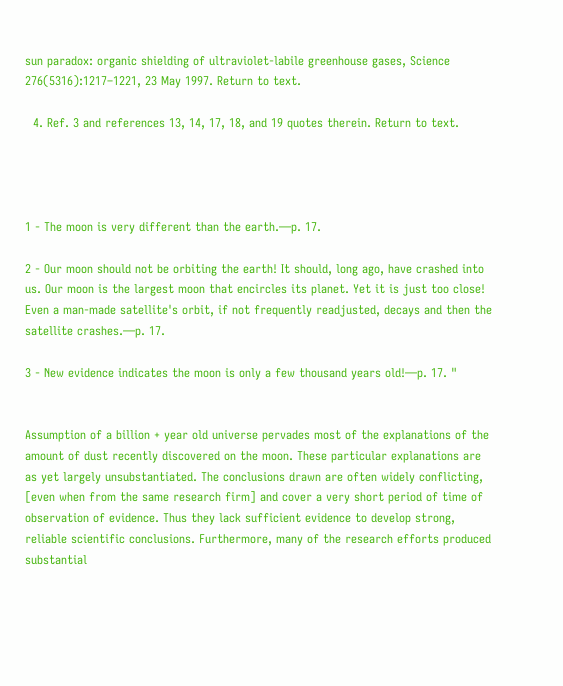sun paradox: organic shielding of ultraviolet-labile greenhouse gases, Science 276(5316):1217–1221, 23 May 1997. Return to text.

  4. Ref. 3 and references 13, 14, 17, 18, and 19 quotes therein. Return to text.




1 - The moon is very different than the earth.—p. 17.

2 - Our moon should not be orbiting the earth! It should, long ago, have crashed into us. Our moon is the largest moon that encircles its planet. Yet it is just too close! Even a man-made satellite's orbit, if not frequently readjusted, decays and then the satellite crashes.—p. 17.

3 - New evidence indicates the moon is only a few thousand years old!—p. 17. "


Assumption of a billion + year old universe pervades most of the explanations of the amount of dust recently discovered on the moon. These particular explanations are as yet largely unsubstantiated. The conclusions drawn are often widely conflicting, [even when from the same research firm] and cover a very short period of time of observation of evidence. Thus they lack sufficient evidence to develop strong, reliable scientific conclusions. Furthermore, many of the research efforts produced substantial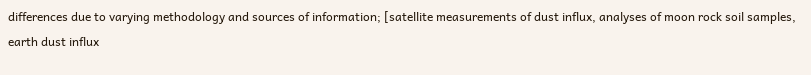differences due to varying methodology and sources of information; [satellite measurements of dust influx, analyses of moon rock soil samples, earth dust influx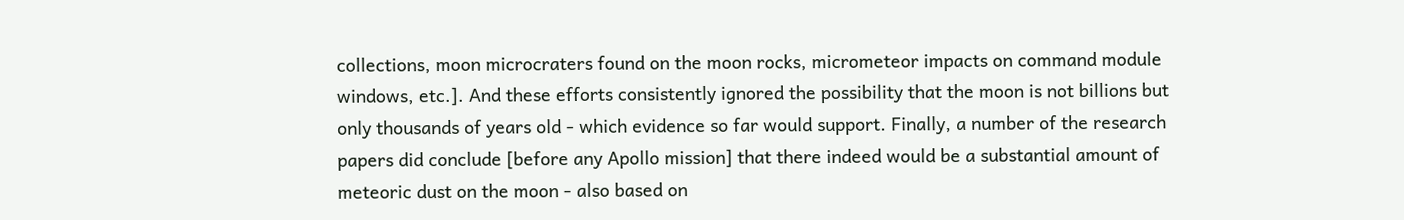collections, moon microcraters found on the moon rocks, micrometeor impacts on command module windows, etc.]. And these efforts consistently ignored the possibility that the moon is not billions but only thousands of years old - which evidence so far would support. Finally, a number of the research papers did conclude [before any Apollo mission] that there indeed would be a substantial amount of meteoric dust on the moon - also based on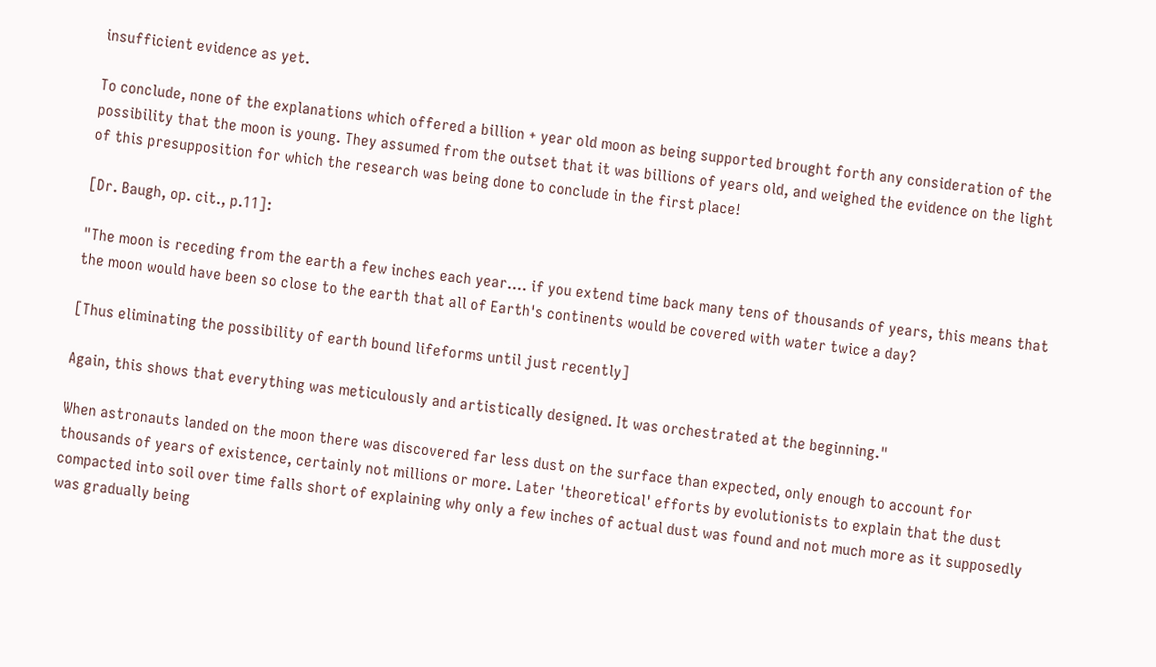insufficient evidence as yet.

To conclude, none of the explanations which offered a billion + year old moon as being supported brought forth any consideration of the possibility that the moon is young. They assumed from the outset that it was billions of years old, and weighed the evidence on the light of this presupposition for which the research was being done to conclude in the first place!

[Dr. Baugh, op. cit., p.11]:

"The moon is receding from the earth a few inches each year.... if you extend time back many tens of thousands of years, this means that the moon would have been so close to the earth that all of Earth's continents would be covered with water twice a day?

[Thus eliminating the possibility of earth bound lifeforms until just recently]

Again, this shows that everything was meticulously and artistically designed. It was orchestrated at the beginning."

When astronauts landed on the moon there was discovered far less dust on the surface than expected, only enough to account for thousands of years of existence, certainly not millions or more. Later 'theoretical' efforts by evolutionists to explain that the dust compacted into soil over time falls short of explaining why only a few inches of actual dust was found and not much more as it supposedly was gradually being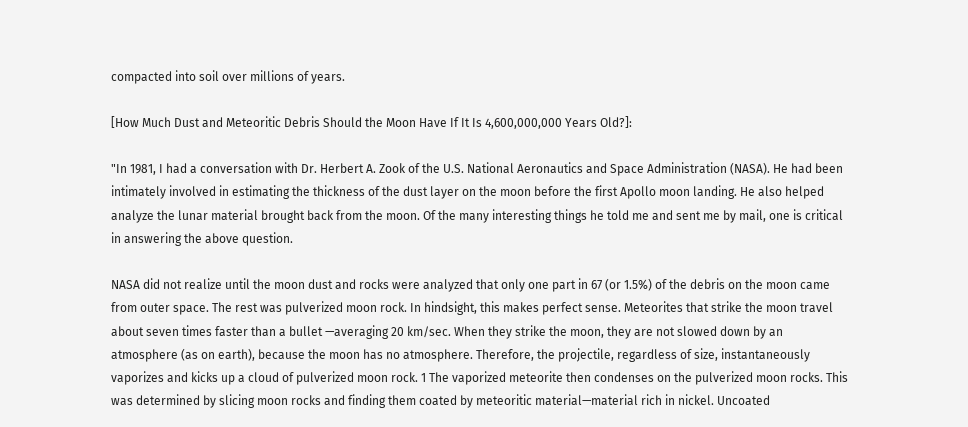compacted into soil over millions of years.

[How Much Dust and Meteoritic Debris Should the Moon Have If It Is 4,600,000,000 Years Old?]:

"In 1981, I had a conversation with Dr. Herbert A. Zook of the U.S. National Aeronautics and Space Administration (NASA). He had been intimately involved in estimating the thickness of the dust layer on the moon before the first Apollo moon landing. He also helped analyze the lunar material brought back from the moon. Of the many interesting things he told me and sent me by mail, one is critical in answering the above question.

NASA did not realize until the moon dust and rocks were analyzed that only one part in 67 (or 1.5%) of the debris on the moon came from outer space. The rest was pulverized moon rock. In hindsight, this makes perfect sense. Meteorites that strike the moon travel about seven times faster than a bullet —averaging 20 km/sec. When they strike the moon, they are not slowed down by an atmosphere (as on earth), because the moon has no atmosphere. Therefore, the projectile, regardless of size, instantaneously vaporizes and kicks up a cloud of pulverized moon rock. 1 The vaporized meteorite then condenses on the pulverized moon rocks. This was determined by slicing moon rocks and finding them coated by meteoritic material—material rich in nickel. Uncoated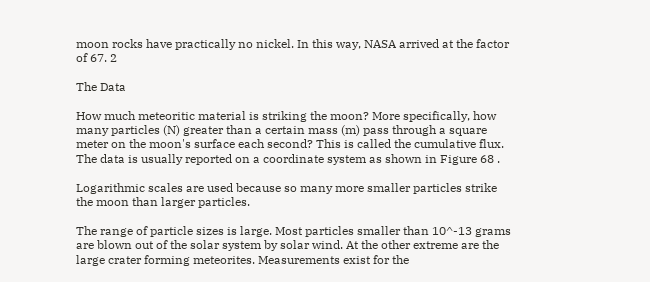moon rocks have practically no nickel. In this way, NASA arrived at the factor of 67. 2

The Data

How much meteoritic material is striking the moon? More specifically, how many particles (N) greater than a certain mass (m) pass through a square meter on the moon's surface each second? This is called the cumulative flux. The data is usually reported on a coordinate system as shown in Figure 68 .

Logarithmic scales are used because so many more smaller particles strike the moon than larger particles.

The range of particle sizes is large. Most particles smaller than 10^-13 grams are blown out of the solar system by solar wind. At the other extreme are the large crater forming meteorites. Measurements exist for the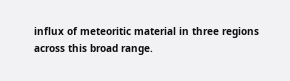influx of meteoritic material in three regions across this broad range.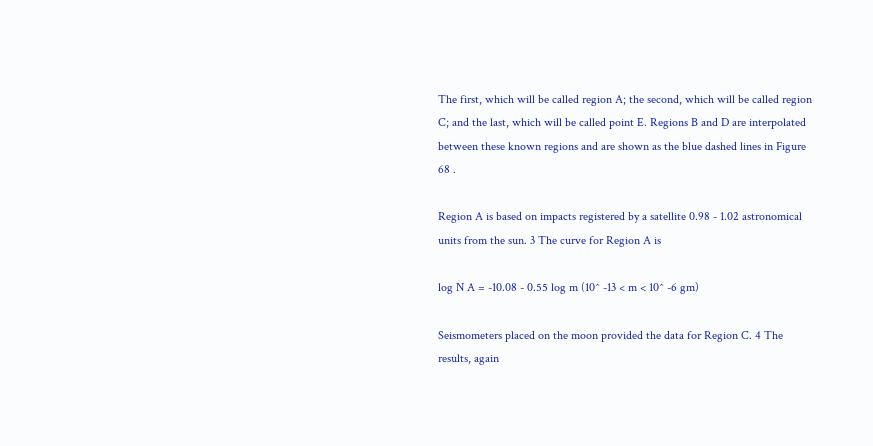The first, which will be called region A; the second, which will be called region C; and the last, which will be called point E. Regions B and D are interpolated between these known regions and are shown as the blue dashed lines in Figure 68 .

Region A is based on impacts registered by a satellite 0.98 - 1.02 astronomical units from the sun. 3 The curve for Region A is

log N A = -10.08 - 0.55 log m (10^ -13 < m < 10^ -6 gm)

Seismometers placed on the moon provided the data for Region C. 4 The results, again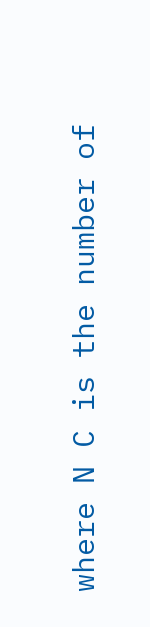where N C is the number of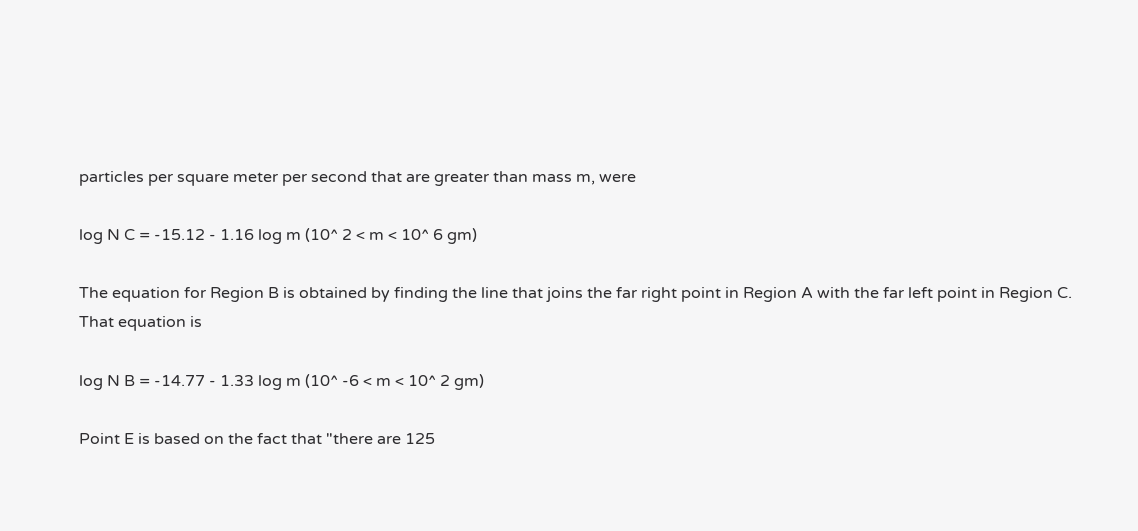particles per square meter per second that are greater than mass m, were

log N C = -15.12 - 1.16 log m (10^ 2 < m < 10^ 6 gm)

The equation for Region B is obtained by finding the line that joins the far right point in Region A with the far left point in Region C. That equation is

log N B = -14.77 - 1.33 log m (10^ -6 < m < 10^ 2 gm)

Point E is based on the fact that "there are 125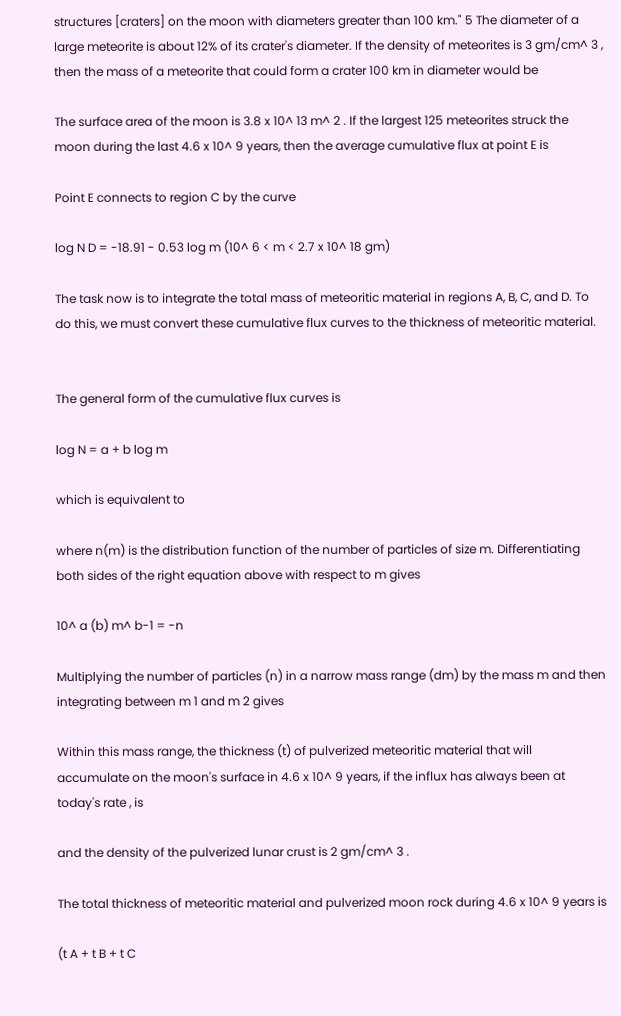structures [craters] on the moon with diameters greater than 100 km." 5 The diameter of a large meteorite is about 12% of its crater's diameter. If the density of meteorites is 3 gm/cm^ 3 , then the mass of a meteorite that could form a crater 100 km in diameter would be

The surface area of the moon is 3.8 x 10^ 13 m^ 2 . If the largest 125 meteorites struck the moon during the last 4.6 x 10^ 9 years, then the average cumulative flux at point E is

Point E connects to region C by the curve

log N D = -18.91 - 0.53 log m (10^ 6 < m < 2.7 x 10^ 18 gm)

The task now is to integrate the total mass of meteoritic material in regions A, B, C, and D. To do this, we must convert these cumulative flux curves to the thickness of meteoritic material.


The general form of the cumulative flux curves is

log N = a + b log m

which is equivalent to

where n(m) is the distribution function of the number of particles of size m. Differentiating both sides of the right equation above with respect to m gives

10^ a (b) m^ b-1 = -n

Multiplying the number of particles (n) in a narrow mass range (dm) by the mass m and then integrating between m 1 and m 2 gives

Within this mass range, the thickness (t) of pulverized meteoritic material that will accumulate on the moon's surface in 4.6 x 10^ 9 years, if the influx has always been at today's rate , is

and the density of the pulverized lunar crust is 2 gm/cm^ 3 .

The total thickness of meteoritic material and pulverized moon rock during 4.6 x 10^ 9 years is

(t A + t B + t C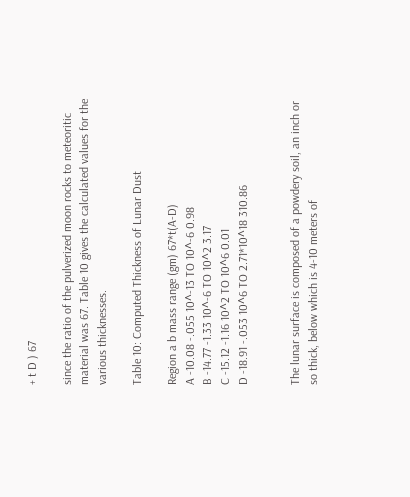+ t D ) 67

since the ratio of the pulverized moon rocks to meteoritic material was 67. Table 10 gives the calculated values for the various thicknesses.

Table 10: Computed Thickness of Lunar Dust

Region a b mass range (gm) 67*t(A-D)
A -10.08 -.055 10^-13 TO 10^-6 0.98
B -14.77 -1.33 10^-6 TO 10^2 3.17
C -15.12 -1.16 10^2 TO 10^6 0.01
D -18.91 -.053 10^6 TO 2.71*10^18 310.86


The lunar surface is composed of a powdery soil, an inch or so thick, below which is 4-10 meters of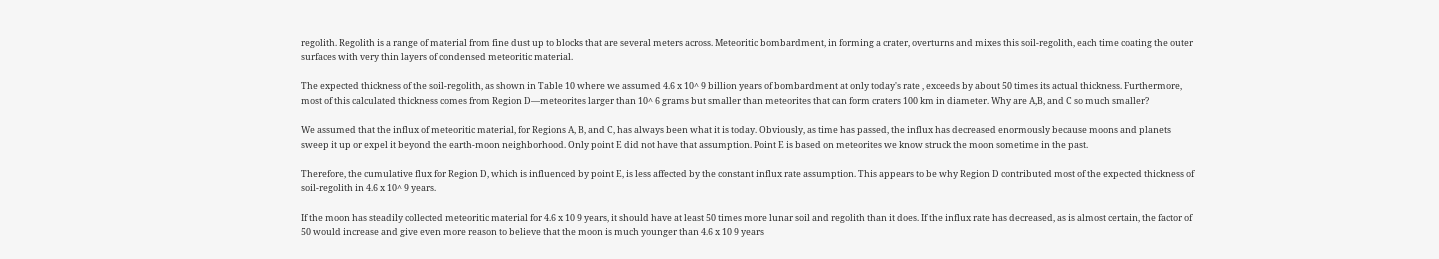regolith. Regolith is a range of material from fine dust up to blocks that are several meters across. Meteoritic bombardment, in forming a crater, overturns and mixes this soil-regolith, each time coating the outer surfaces with very thin layers of condensed meteoritic material.

The expected thickness of the soil-regolith, as shown in Table 10 where we assumed 4.6 x 10^ 9 billion years of bombardment at only today's rate , exceeds by about 50 times its actual thickness. Furthermore, most of this calculated thickness comes from Region D—meteorites larger than 10^ 6 grams but smaller than meteorites that can form craters 100 km in diameter. Why are A,B, and C so much smaller?

We assumed that the influx of meteoritic material, for Regions A, B, and C, has always been what it is today. Obviously, as time has passed, the influx has decreased enormously because moons and planets sweep it up or expel it beyond the earth-moon neighborhood. Only point E did not have that assumption. Point E is based on meteorites we know struck the moon sometime in the past.

Therefore, the cumulative flux for Region D, which is influenced by point E, is less affected by the constant influx rate assumption. This appears to be why Region D contributed most of the expected thickness of soil-regolith in 4.6 x 10^ 9 years.

If the moon has steadily collected meteoritic material for 4.6 x 10 9 years, it should have at least 50 times more lunar soil and regolith than it does. If the influx rate has decreased, as is almost certain, the factor of 50 would increase and give even more reason to believe that the moon is much younger than 4.6 x 10 9 years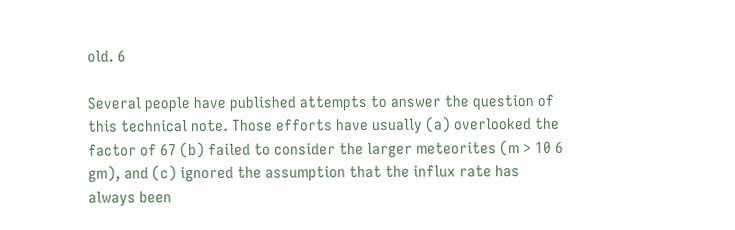old. 6

Several people have published attempts to answer the question of this technical note. Those efforts have usually (a) overlooked the factor of 67 (b) failed to consider the larger meteorites (m > 10 6 gm), and (c) ignored the assumption that the influx rate has always been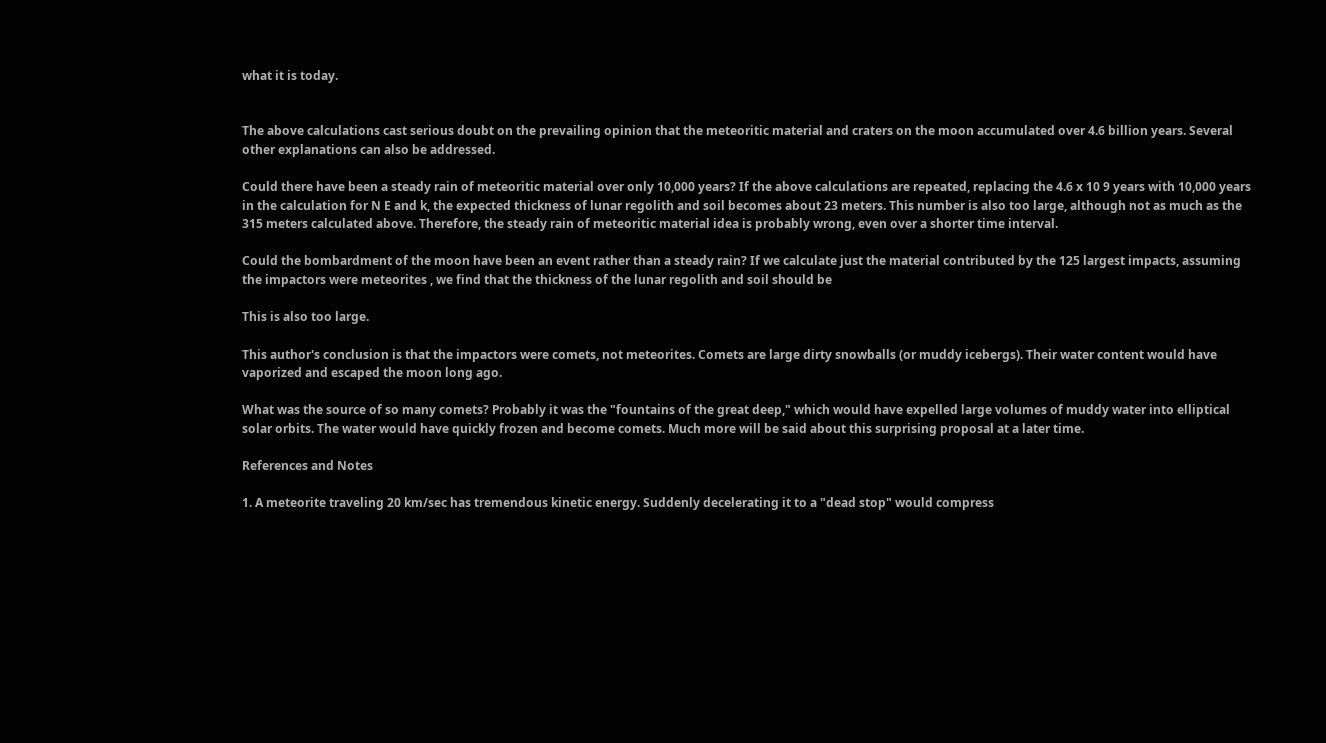what it is today.


The above calculations cast serious doubt on the prevailing opinion that the meteoritic material and craters on the moon accumulated over 4.6 billion years. Several other explanations can also be addressed.

Could there have been a steady rain of meteoritic material over only 10,000 years? If the above calculations are repeated, replacing the 4.6 x 10 9 years with 10,000 years in the calculation for N E and k, the expected thickness of lunar regolith and soil becomes about 23 meters. This number is also too large, although not as much as the 315 meters calculated above. Therefore, the steady rain of meteoritic material idea is probably wrong, even over a shorter time interval.

Could the bombardment of the moon have been an event rather than a steady rain? If we calculate just the material contributed by the 125 largest impacts, assuming the impactors were meteorites , we find that the thickness of the lunar regolith and soil should be

This is also too large.

This author's conclusion is that the impactors were comets, not meteorites. Comets are large dirty snowballs (or muddy icebergs). Their water content would have vaporized and escaped the moon long ago.

What was the source of so many comets? Probably it was the "fountains of the great deep," which would have expelled large volumes of muddy water into elliptical solar orbits. The water would have quickly frozen and become comets. Much more will be said about this surprising proposal at a later time.

References and Notes

1. A meteorite traveling 20 km/sec has tremendous kinetic energy. Suddenly decelerating it to a "dead stop" would compress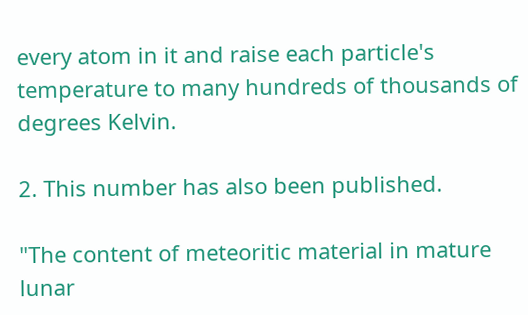every atom in it and raise each particle's temperature to many hundreds of thousands of degrees Kelvin.

2. This number has also been published.

"The content of meteoritic material in mature lunar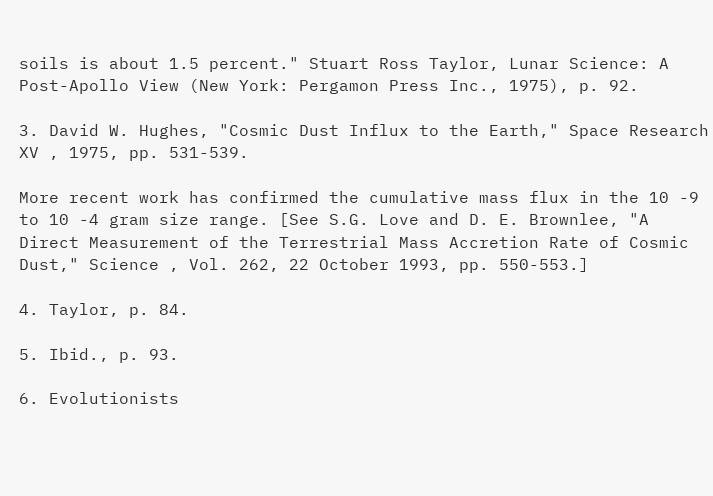soils is about 1.5 percent." Stuart Ross Taylor, Lunar Science: A Post-Apollo View (New York: Pergamon Press Inc., 1975), p. 92.

3. David W. Hughes, "Cosmic Dust Influx to the Earth," Space Research XV , 1975, pp. 531-539.

More recent work has confirmed the cumulative mass flux in the 10 -9 to 10 -4 gram size range. [See S.G. Love and D. E. Brownlee, "A Direct Measurement of the Terrestrial Mass Accretion Rate of Cosmic Dust," Science , Vol. 262, 22 October 1993, pp. 550-553.]

4. Taylor, p. 84.

5. Ibid., p. 93.

6. Evolutionists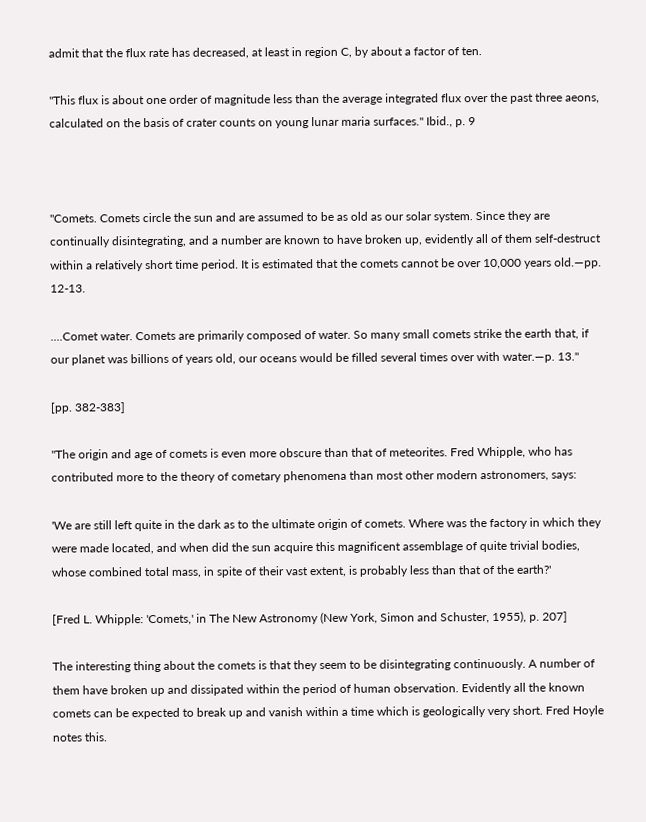admit that the flux rate has decreased, at least in region C, by about a factor of ten.

"This flux is about one order of magnitude less than the average integrated flux over the past three aeons, calculated on the basis of crater counts on young lunar maria surfaces." Ibid., p. 9



"Comets. Comets circle the sun and are assumed to be as old as our solar system. Since they are continually disintegrating, and a number are known to have broken up, evidently all of them self-destruct within a relatively short time period. It is estimated that the comets cannot be over 10,000 years old.—pp. 12-13.

....Comet water. Comets are primarily composed of water. So many small comets strike the earth that, if our planet was billions of years old, our oceans would be filled several times over with water.—p. 13."

[pp. 382-383]

"The origin and age of comets is even more obscure than that of meteorites. Fred Whipple, who has contributed more to the theory of cometary phenomena than most other modern astronomers, says:

'We are still left quite in the dark as to the ultimate origin of comets. Where was the factory in which they were made located, and when did the sun acquire this magnificent assemblage of quite trivial bodies, whose combined total mass, in spite of their vast extent, is probably less than that of the earth?'

[Fred L. Whipple: 'Comets,' in The New Astronomy (New York, Simon and Schuster, 1955), p. 207]

The interesting thing about the comets is that they seem to be disintegrating continuously. A number of them have broken up and dissipated within the period of human observation. Evidently all the known comets can be expected to break up and vanish within a time which is geologically very short. Fred Hoyle notes this.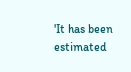'It has been estimated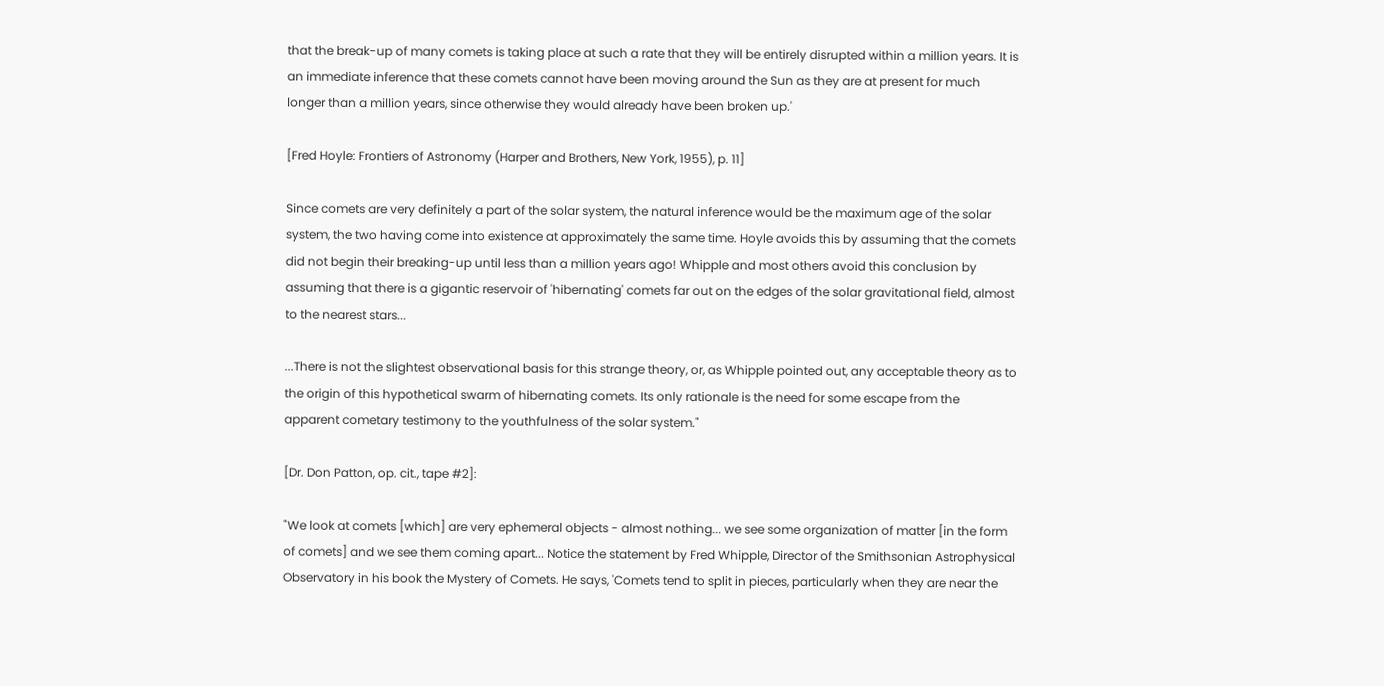that the break-up of many comets is taking place at such a rate that they will be entirely disrupted within a million years. It is an immediate inference that these comets cannot have been moving around the Sun as they are at present for much longer than a million years, since otherwise they would already have been broken up.'

[Fred Hoyle: Frontiers of Astronomy (Harper and Brothers, New York, 1955), p. 11]

Since comets are very definitely a part of the solar system, the natural inference would be the maximum age of the solar system, the two having come into existence at approximately the same time. Hoyle avoids this by assuming that the comets did not begin their breaking-up until less than a million years ago! Whipple and most others avoid this conclusion by assuming that there is a gigantic reservoir of 'hibernating' comets far out on the edges of the solar gravitational field, almost to the nearest stars...

...There is not the slightest observational basis for this strange theory, or, as Whipple pointed out, any acceptable theory as to the origin of this hypothetical swarm of hibernating comets. Its only rationale is the need for some escape from the apparent cometary testimony to the youthfulness of the solar system."

[Dr. Don Patton, op. cit., tape #2]:

"We look at comets [which] are very ephemeral objects - almost nothing... we see some organization of matter [in the form of comets] and we see them coming apart... Notice the statement by Fred Whipple, Director of the Smithsonian Astrophysical Observatory in his book the Mystery of Comets. He says, 'Comets tend to split in pieces, particularly when they are near the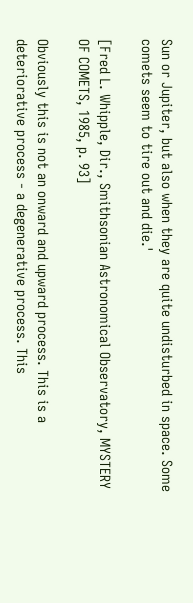Sun or Jupiter, but also when they are quite undisturbed in space. Some comets seem to tire out and die.'

[Fred L. Whipple, Dir., Smithsonian Astronomical Observatory, MYSTERY OF COMETS, 1985, p. 93]

Obviously this is not an onward and upward process. This is a deteriorative process - a degenerative process. This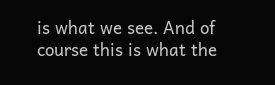is what we see. And of course this is what the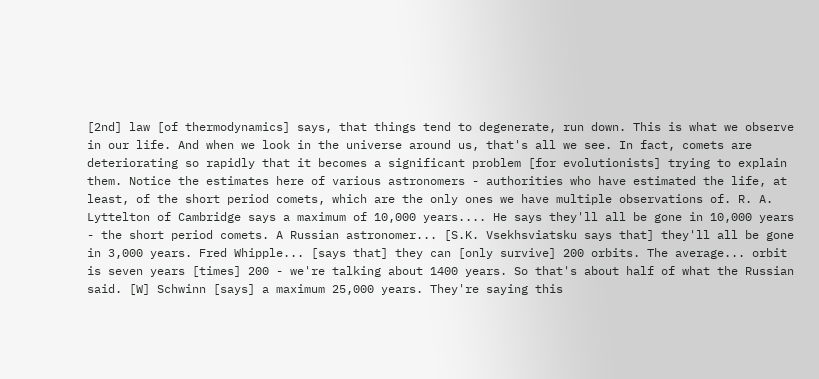[2nd] law [of thermodynamics] says, that things tend to degenerate, run down. This is what we observe in our life. And when we look in the universe around us, that's all we see. In fact, comets are deteriorating so rapidly that it becomes a significant problem [for evolutionists] trying to explain them. Notice the estimates here of various astronomers - authorities who have estimated the life, at least, of the short period comets, which are the only ones we have multiple observations of. R. A. Lyttelton of Cambridge says a maximum of 10,000 years.... He says they'll all be gone in 10,000 years - the short period comets. A Russian astronomer... [S.K. Vsekhsviatsku says that] they'll all be gone in 3,000 years. Fred Whipple... [says that] they can [only survive] 200 orbits. The average... orbit is seven years [times] 200 - we're talking about 1400 years. So that's about half of what the Russian said. [W] Schwinn [says] a maximum 25,000 years. They're saying this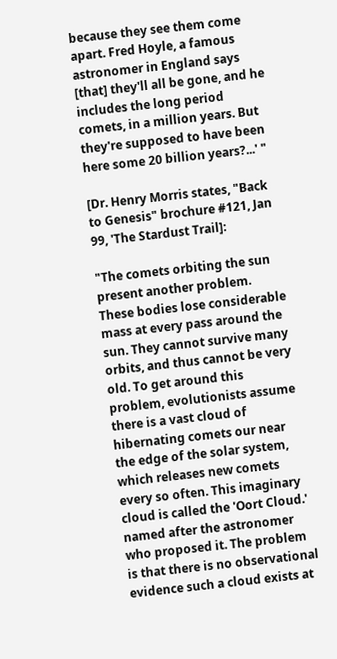because they see them come apart. Fred Hoyle, a famous astronomer in England says [that] they'll all be gone, and he includes the long period comets, in a million years. But they're supposed to have been here some 20 billion years?...' "

[Dr. Henry Morris states, "Back to Genesis" brochure #121, Jan 99, 'The Stardust Trail]:

"The comets orbiting the sun present another problem. These bodies lose considerable mass at every pass around the sun. They cannot survive many orbits, and thus cannot be very old. To get around this problem, evolutionists assume there is a vast cloud of hibernating comets our near the edge of the solar system, which releases new comets every so often. This imaginary cloud is called the 'Oort Cloud.' named after the astronomer who proposed it. The problem is that there is no observational evidence such a cloud exists at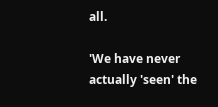all.

'We have never actually 'seen' the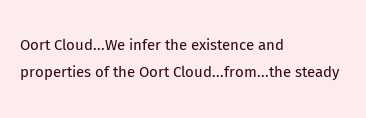Oort Cloud...We infer the existence and properties of the Oort Cloud...from...the steady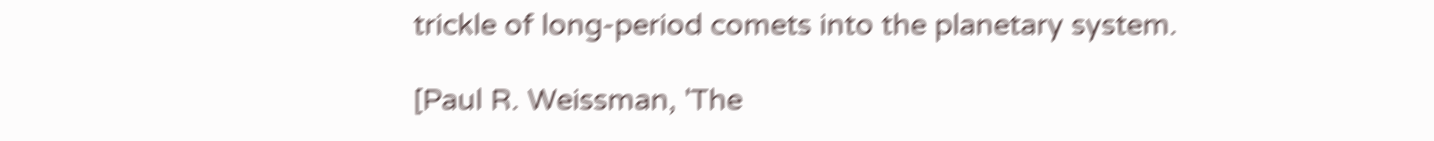trickle of long-period comets into the planetary system.

[Paul R. Weissman, 'The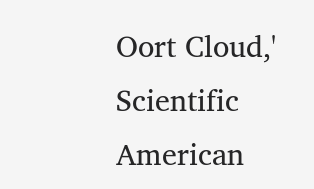Oort Cloud,' Scientific American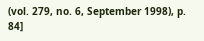(vol. 279, no. 6, September 1998), p. 84]